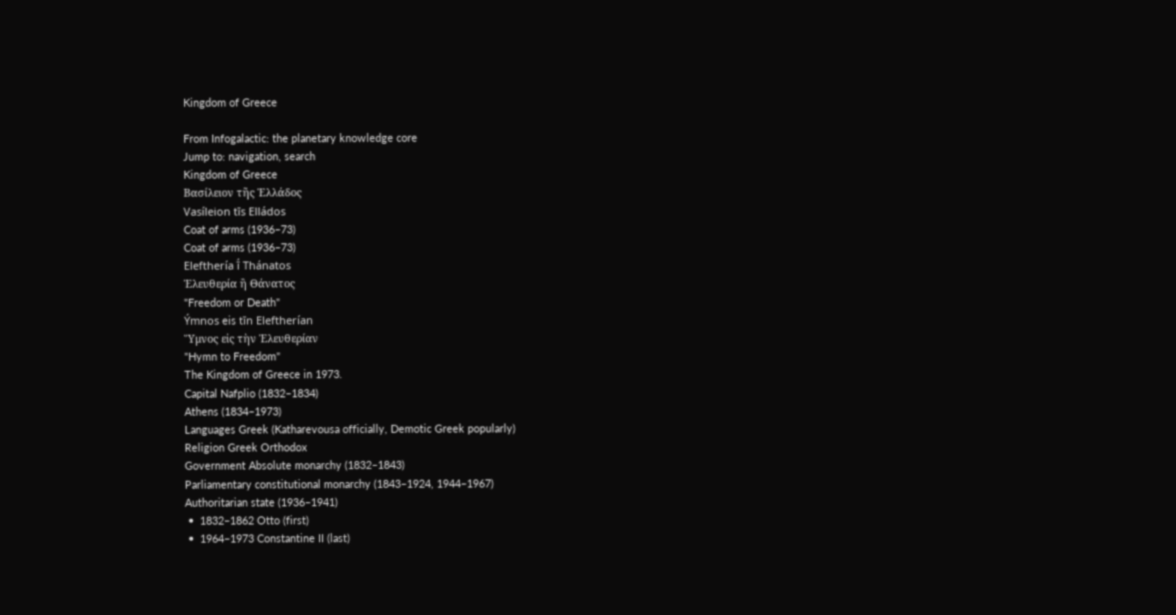Kingdom of Greece

From Infogalactic: the planetary knowledge core
Jump to: navigation, search
Kingdom of Greece
Βασίλειον τῆς Ἑλλάδος
Vasíleion tīs Elládos
Coat of arms (1936–73)
Coat of arms (1936–73)
Elefthería ī́ Thánatos
Ἐλευθερία ἢ Θάνατος
"Freedom or Death"
Ýmnos eis tīn Eleftherían
Ὕμνος εἰς τὴν Ἐλευθερίαν
"Hymn to Freedom"
The Kingdom of Greece in 1973.
Capital Nafplio (1832–1834)
Athens (1834–1973)
Languages Greek (Katharevousa officially, Demotic Greek popularly)
Religion Greek Orthodox
Government Absolute monarchy (1832–1843)
Parliamentary constitutional monarchy (1843–1924, 1944–1967)
Authoritarian state (1936–1941)
 •  1832–1862 Otto (first)
 •  1964–1973 Constantine II (last)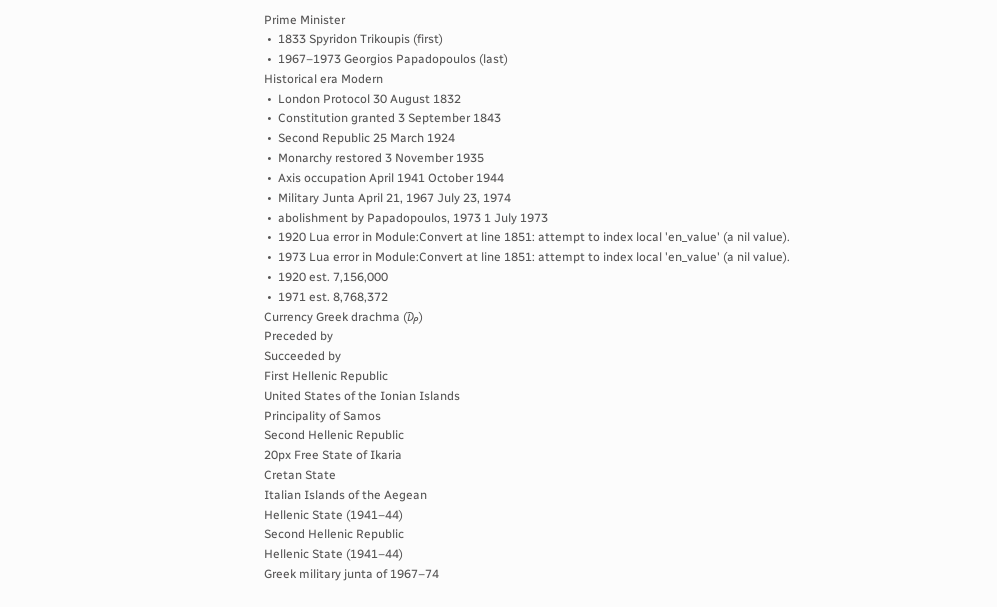Prime Minister
 •  1833 Spyridon Trikoupis (first)
 •  1967–1973 Georgios Papadopoulos (last)
Historical era Modern
 •  London Protocol 30 August 1832
 •  Constitution granted 3 September 1843
 •  Second Republic 25 March 1924
 •  Monarchy restored 3 November 1935
 •  Axis occupation April 1941 October 1944
 •  Military Junta April 21, 1967 July 23, 1974
 •  abolishment by Papadopoulos, 1973 1 July 1973
 •  1920 Lua error in Module:Convert at line 1851: attempt to index local 'en_value' (a nil value).
 •  1973 Lua error in Module:Convert at line 1851: attempt to index local 'en_value' (a nil value).
 •  1920 est. 7,156,000
 •  1971 est. 8,768,372
Currency Greek drachma (₯)
Preceded by
Succeeded by
First Hellenic Republic
United States of the Ionian Islands
Principality of Samos
Second Hellenic Republic
20px Free State of Ikaria
Cretan State
Italian Islands of the Aegean
Hellenic State (1941–44)
Second Hellenic Republic
Hellenic State (1941–44)
Greek military junta of 1967–74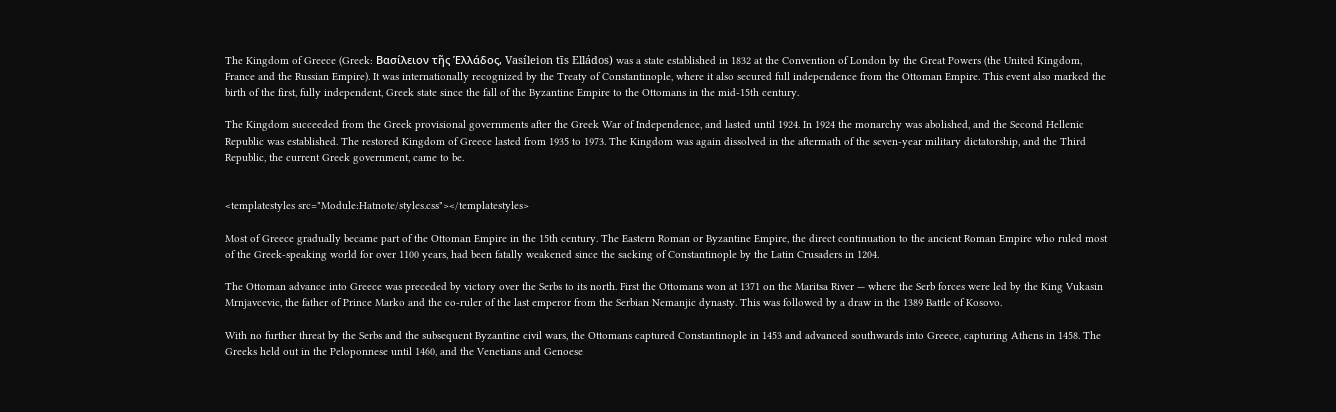The Kingdom of Greece (Greek: Βασίλειον τῆς Ἑλλάδος, Vasíleion tīs Elládos) was a state established in 1832 at the Convention of London by the Great Powers (the United Kingdom, France and the Russian Empire). It was internationally recognized by the Treaty of Constantinople, where it also secured full independence from the Ottoman Empire. This event also marked the birth of the first, fully independent, Greek state since the fall of the Byzantine Empire to the Ottomans in the mid-15th century.

The Kingdom succeeded from the Greek provisional governments after the Greek War of Independence, and lasted until 1924. In 1924 the monarchy was abolished, and the Second Hellenic Republic was established. The restored Kingdom of Greece lasted from 1935 to 1973. The Kingdom was again dissolved in the aftermath of the seven-year military dictatorship, and the Third Republic, the current Greek government, came to be.


<templatestyles src="Module:Hatnote/styles.css"></templatestyles>

Most of Greece gradually became part of the Ottoman Empire in the 15th century. The Eastern Roman or Byzantine Empire, the direct continuation to the ancient Roman Empire who ruled most of the Greek-speaking world for over 1100 years, had been fatally weakened since the sacking of Constantinople by the Latin Crusaders in 1204.

The Ottoman advance into Greece was preceded by victory over the Serbs to its north. First the Ottomans won at 1371 on the Maritsa River — where the Serb forces were led by the King Vukasin Mrnjavcevic, the father of Prince Marko and the co-ruler of the last emperor from the Serbian Nemanjic dynasty. This was followed by a draw in the 1389 Battle of Kosovo.

With no further threat by the Serbs and the subsequent Byzantine civil wars, the Ottomans captured Constantinople in 1453 and advanced southwards into Greece, capturing Athens in 1458. The Greeks held out in the Peloponnese until 1460, and the Venetians and Genoese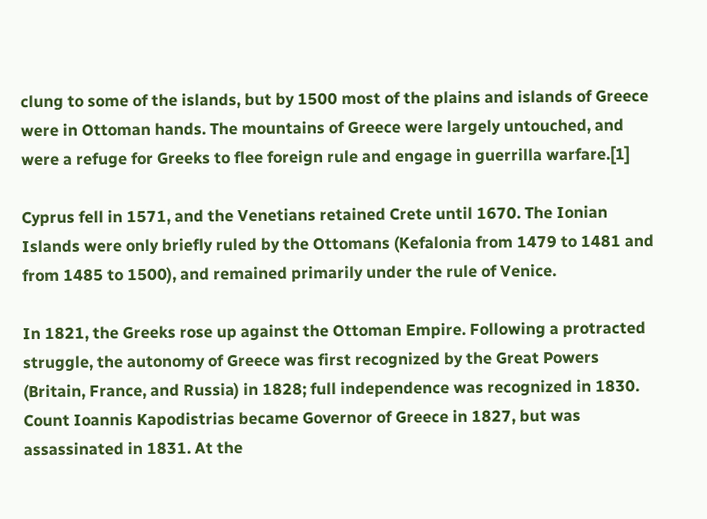clung to some of the islands, but by 1500 most of the plains and islands of Greece were in Ottoman hands. The mountains of Greece were largely untouched, and were a refuge for Greeks to flee foreign rule and engage in guerrilla warfare.[1]

Cyprus fell in 1571, and the Venetians retained Crete until 1670. The Ionian Islands were only briefly ruled by the Ottomans (Kefalonia from 1479 to 1481 and from 1485 to 1500), and remained primarily under the rule of Venice.

In 1821, the Greeks rose up against the Ottoman Empire. Following a protracted struggle, the autonomy of Greece was first recognized by the Great Powers (Britain, France, and Russia) in 1828; full independence was recognized in 1830. Count Ioannis Kapodistrias became Governor of Greece in 1827, but was assassinated in 1831. At the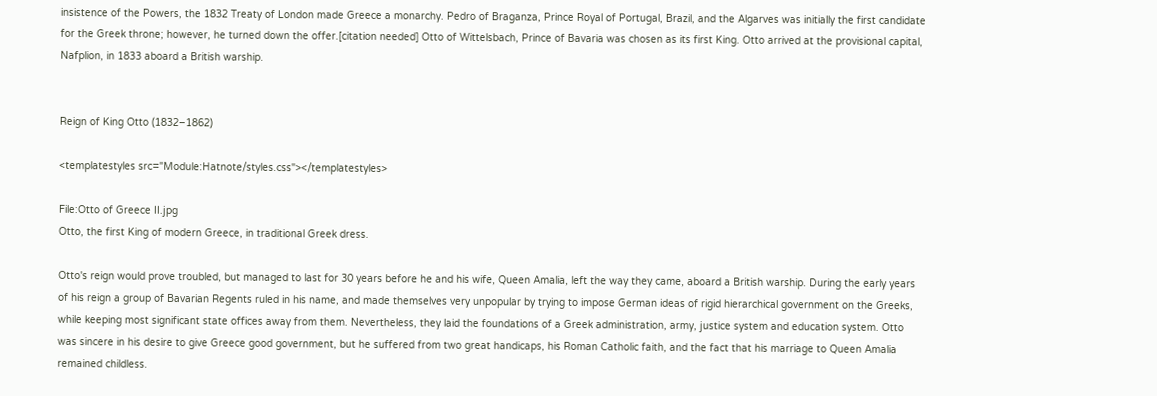insistence of the Powers, the 1832 Treaty of London made Greece a monarchy. Pedro of Braganza, Prince Royal of Portugal, Brazil, and the Algarves was initially the first candidate for the Greek throne; however, he turned down the offer.[citation needed] Otto of Wittelsbach, Prince of Bavaria was chosen as its first King. Otto arrived at the provisional capital, Nafplion, in 1833 aboard a British warship.


Reign of King Otto (1832–1862)

<templatestyles src="Module:Hatnote/styles.css"></templatestyles>

File:Otto of Greece II.jpg
Otto, the first King of modern Greece, in traditional Greek dress.

Otto's reign would prove troubled, but managed to last for 30 years before he and his wife, Queen Amalia, left the way they came, aboard a British warship. During the early years of his reign a group of Bavarian Regents ruled in his name, and made themselves very unpopular by trying to impose German ideas of rigid hierarchical government on the Greeks, while keeping most significant state offices away from them. Nevertheless, they laid the foundations of a Greek administration, army, justice system and education system. Otto was sincere in his desire to give Greece good government, but he suffered from two great handicaps, his Roman Catholic faith, and the fact that his marriage to Queen Amalia remained childless.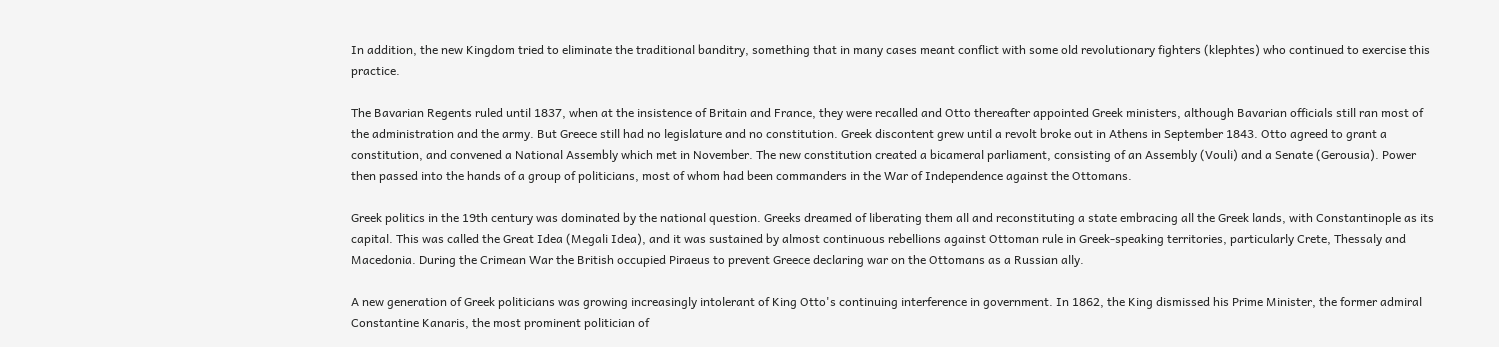In addition, the new Kingdom tried to eliminate the traditional banditry, something that in many cases meant conflict with some old revolutionary fighters (klephtes) who continued to exercise this practice.

The Bavarian Regents ruled until 1837, when at the insistence of Britain and France, they were recalled and Otto thereafter appointed Greek ministers, although Bavarian officials still ran most of the administration and the army. But Greece still had no legislature and no constitution. Greek discontent grew until a revolt broke out in Athens in September 1843. Otto agreed to grant a constitution, and convened a National Assembly which met in November. The new constitution created a bicameral parliament, consisting of an Assembly (Vouli) and a Senate (Gerousia). Power then passed into the hands of a group of politicians, most of whom had been commanders in the War of Independence against the Ottomans.

Greek politics in the 19th century was dominated by the national question. Greeks dreamed of liberating them all and reconstituting a state embracing all the Greek lands, with Constantinople as its capital. This was called the Great Idea (Megali Idea), and it was sustained by almost continuous rebellions against Ottoman rule in Greek-speaking territories, particularly Crete, Thessaly and Macedonia. During the Crimean War the British occupied Piraeus to prevent Greece declaring war on the Ottomans as a Russian ally.

A new generation of Greek politicians was growing increasingly intolerant of King Otto's continuing interference in government. In 1862, the King dismissed his Prime Minister, the former admiral Constantine Kanaris, the most prominent politician of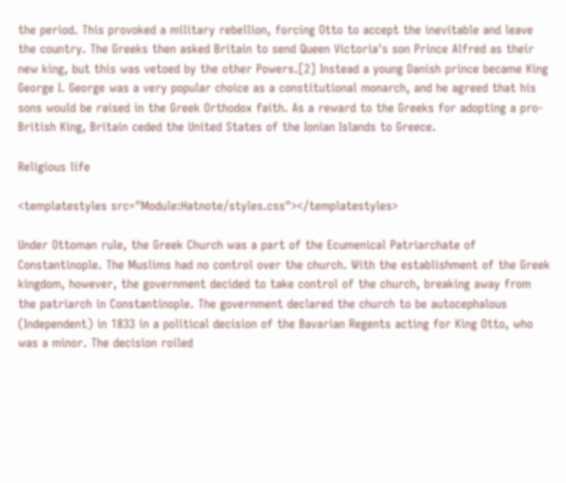the period. This provoked a military rebellion, forcing Otto to accept the inevitable and leave the country. The Greeks then asked Britain to send Queen Victoria's son Prince Alfred as their new king, but this was vetoed by the other Powers.[2] Instead a young Danish prince became King George I. George was a very popular choice as a constitutional monarch, and he agreed that his sons would be raised in the Greek Orthodox faith. As a reward to the Greeks for adopting a pro-British King, Britain ceded the United States of the Ionian Islands to Greece.

Religious life

<templatestyles src="Module:Hatnote/styles.css"></templatestyles>

Under Ottoman rule, the Greek Church was a part of the Ecumenical Patriarchate of Constantinople. The Muslims had no control over the church. With the establishment of the Greek kingdom, however, the government decided to take control of the church, breaking away from the patriarch in Constantinople. The government declared the church to be autocephalous (Independent) in 1833 in a political decision of the Bavarian Regents acting for King Otto, who was a minor. The decision roiled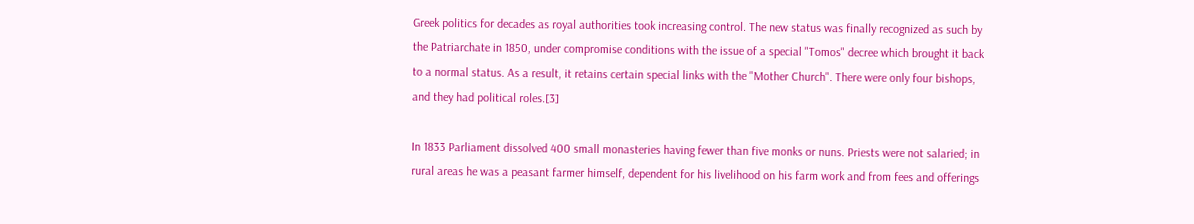Greek politics for decades as royal authorities took increasing control. The new status was finally recognized as such by the Patriarchate in 1850, under compromise conditions with the issue of a special "Tomos" decree which brought it back to a normal status. As a result, it retains certain special links with the "Mother Church". There were only four bishops, and they had political roles.[3]

In 1833 Parliament dissolved 400 small monasteries having fewer than five monks or nuns. Priests were not salaried; in rural areas he was a peasant farmer himself, dependent for his livelihood on his farm work and from fees and offerings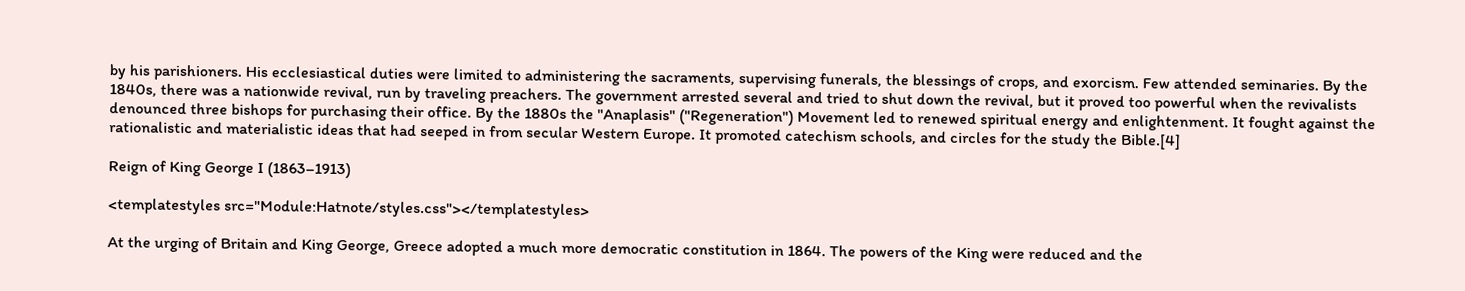by his parishioners. His ecclesiastical duties were limited to administering the sacraments, supervising funerals, the blessings of crops, and exorcism. Few attended seminaries. By the 1840s, there was a nationwide revival, run by traveling preachers. The government arrested several and tried to shut down the revival, but it proved too powerful when the revivalists denounced three bishops for purchasing their office. By the 1880s the "Anaplasis" ("Regeneration") Movement led to renewed spiritual energy and enlightenment. It fought against the rationalistic and materialistic ideas that had seeped in from secular Western Europe. It promoted catechism schools, and circles for the study the Bible.[4]

Reign of King George I (1863–1913)

<templatestyles src="Module:Hatnote/styles.css"></templatestyles>

At the urging of Britain and King George, Greece adopted a much more democratic constitution in 1864. The powers of the King were reduced and the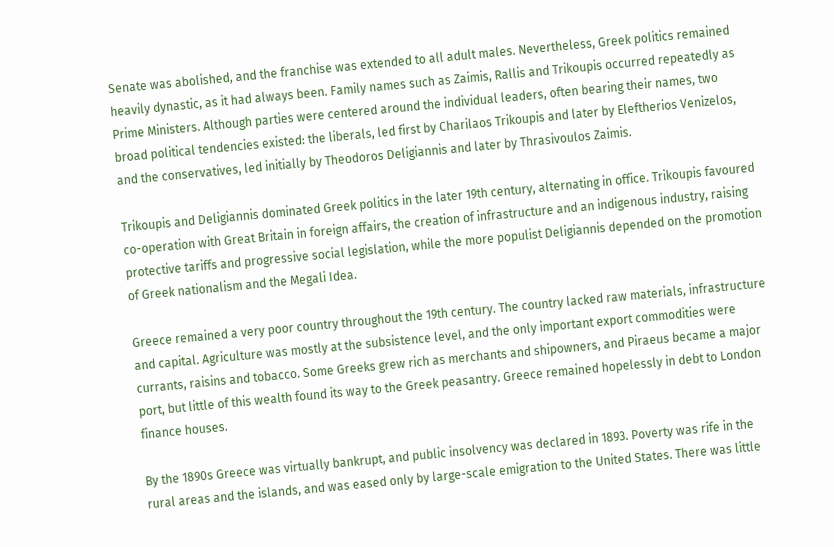Senate was abolished, and the franchise was extended to all adult males. Nevertheless, Greek politics remained heavily dynastic, as it had always been. Family names such as Zaimis, Rallis and Trikoupis occurred repeatedly as Prime Ministers. Although parties were centered around the individual leaders, often bearing their names, two broad political tendencies existed: the liberals, led first by Charilaos Trikoupis and later by Eleftherios Venizelos, and the conservatives, led initially by Theodoros Deligiannis and later by Thrasivoulos Zaimis.

Trikoupis and Deligiannis dominated Greek politics in the later 19th century, alternating in office. Trikoupis favoured co-operation with Great Britain in foreign affairs, the creation of infrastructure and an indigenous industry, raising protective tariffs and progressive social legislation, while the more populist Deligiannis depended on the promotion of Greek nationalism and the Megali Idea.

Greece remained a very poor country throughout the 19th century. The country lacked raw materials, infrastructure and capital. Agriculture was mostly at the subsistence level, and the only important export commodities were currants, raisins and tobacco. Some Greeks grew rich as merchants and shipowners, and Piraeus became a major port, but little of this wealth found its way to the Greek peasantry. Greece remained hopelessly in debt to London finance houses.

By the 1890s Greece was virtually bankrupt, and public insolvency was declared in 1893. Poverty was rife in the rural areas and the islands, and was eased only by large-scale emigration to the United States. There was little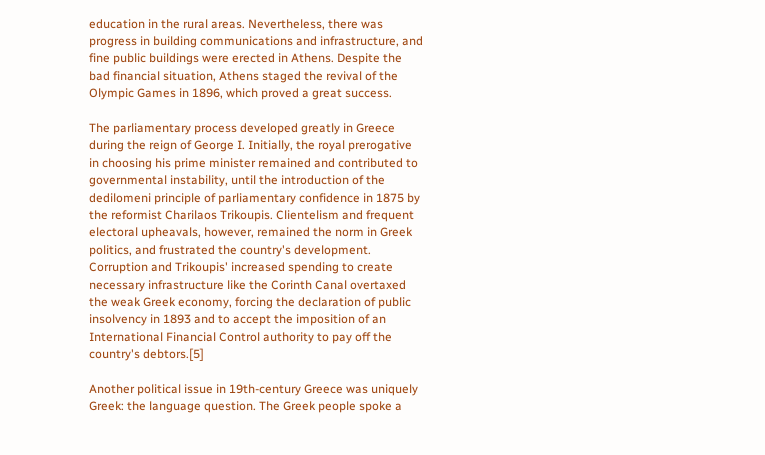education in the rural areas. Nevertheless, there was progress in building communications and infrastructure, and fine public buildings were erected in Athens. Despite the bad financial situation, Athens staged the revival of the Olympic Games in 1896, which proved a great success.

The parliamentary process developed greatly in Greece during the reign of George I. Initially, the royal prerogative in choosing his prime minister remained and contributed to governmental instability, until the introduction of the dedilomeni principle of parliamentary confidence in 1875 by the reformist Charilaos Trikoupis. Clientelism and frequent electoral upheavals, however, remained the norm in Greek politics, and frustrated the country's development. Corruption and Trikoupis' increased spending to create necessary infrastructure like the Corinth Canal overtaxed the weak Greek economy, forcing the declaration of public insolvency in 1893 and to accept the imposition of an International Financial Control authority to pay off the country's debtors.[5]

Another political issue in 19th-century Greece was uniquely Greek: the language question. The Greek people spoke a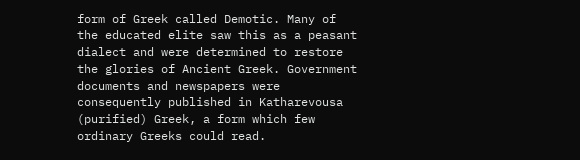form of Greek called Demotic. Many of the educated elite saw this as a peasant dialect and were determined to restore the glories of Ancient Greek. Government documents and newspapers were consequently published in Katharevousa (purified) Greek, a form which few ordinary Greeks could read.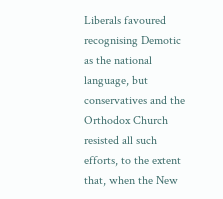Liberals favoured recognising Demotic as the national language, but conservatives and the Orthodox Church resisted all such efforts, to the extent that, when the New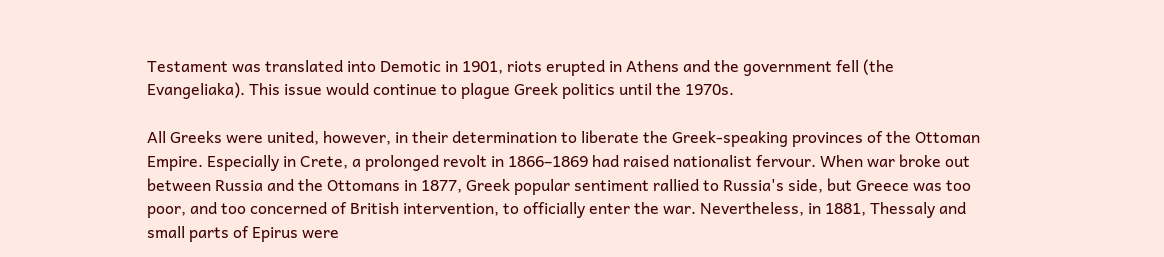Testament was translated into Demotic in 1901, riots erupted in Athens and the government fell (the Evangeliaka). This issue would continue to plague Greek politics until the 1970s.

All Greeks were united, however, in their determination to liberate the Greek-speaking provinces of the Ottoman Empire. Especially in Crete, a prolonged revolt in 1866–1869 had raised nationalist fervour. When war broke out between Russia and the Ottomans in 1877, Greek popular sentiment rallied to Russia's side, but Greece was too poor, and too concerned of British intervention, to officially enter the war. Nevertheless, in 1881, Thessaly and small parts of Epirus were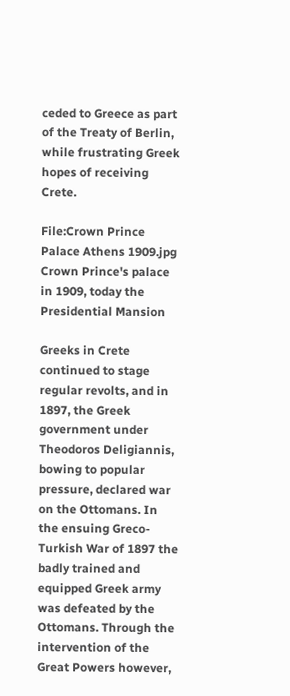ceded to Greece as part of the Treaty of Berlin, while frustrating Greek hopes of receiving Crete.

File:Crown Prince Palace Athens 1909.jpg
Crown Prince's palace in 1909, today the Presidential Mansion

Greeks in Crete continued to stage regular revolts, and in 1897, the Greek government under Theodoros Deligiannis, bowing to popular pressure, declared war on the Ottomans. In the ensuing Greco-Turkish War of 1897 the badly trained and equipped Greek army was defeated by the Ottomans. Through the intervention of the Great Powers however,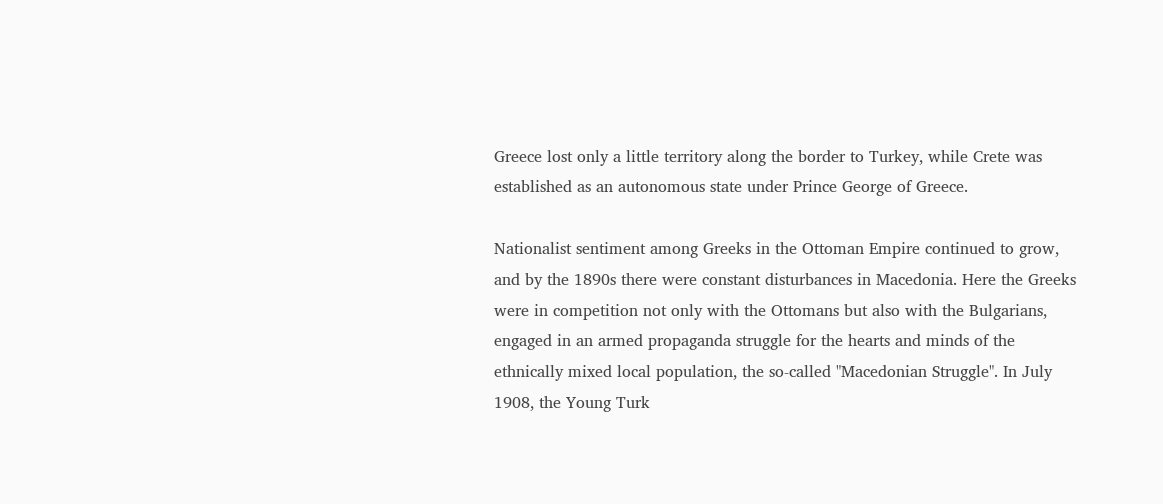Greece lost only a little territory along the border to Turkey, while Crete was established as an autonomous state under Prince George of Greece.

Nationalist sentiment among Greeks in the Ottoman Empire continued to grow, and by the 1890s there were constant disturbances in Macedonia. Here the Greeks were in competition not only with the Ottomans but also with the Bulgarians, engaged in an armed propaganda struggle for the hearts and minds of the ethnically mixed local population, the so-called "Macedonian Struggle". In July 1908, the Young Turk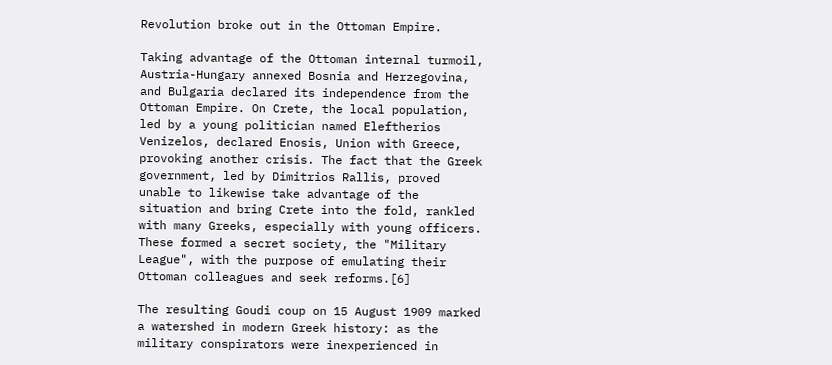Revolution broke out in the Ottoman Empire.

Taking advantage of the Ottoman internal turmoil, Austria-Hungary annexed Bosnia and Herzegovina, and Bulgaria declared its independence from the Ottoman Empire. On Crete, the local population, led by a young politician named Eleftherios Venizelos, declared Enosis, Union with Greece, provoking another crisis. The fact that the Greek government, led by Dimitrios Rallis, proved unable to likewise take advantage of the situation and bring Crete into the fold, rankled with many Greeks, especially with young officers. These formed a secret society, the "Military League", with the purpose of emulating their Ottoman colleagues and seek reforms.[6]

The resulting Goudi coup on 15 August 1909 marked a watershed in modern Greek history: as the military conspirators were inexperienced in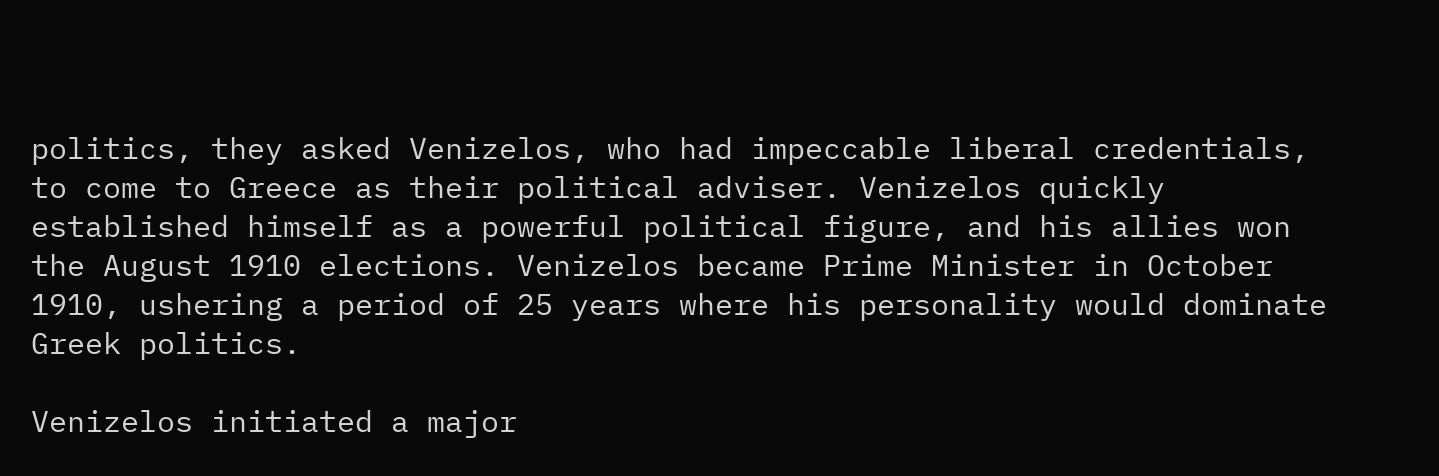politics, they asked Venizelos, who had impeccable liberal credentials, to come to Greece as their political adviser. Venizelos quickly established himself as a powerful political figure, and his allies won the August 1910 elections. Venizelos became Prime Minister in October 1910, ushering a period of 25 years where his personality would dominate Greek politics.

Venizelos initiated a major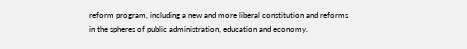reform program, including a new and more liberal constitution and reforms in the spheres of public administration, education and economy.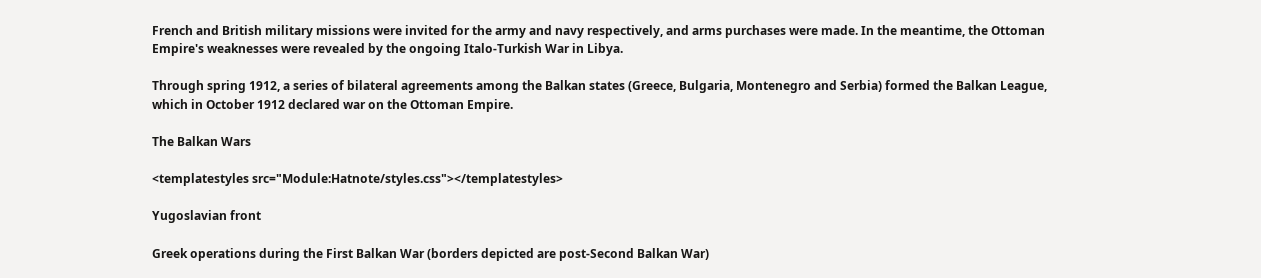French and British military missions were invited for the army and navy respectively, and arms purchases were made. In the meantime, the Ottoman Empire's weaknesses were revealed by the ongoing Italo-Turkish War in Libya.

Through spring 1912, a series of bilateral agreements among the Balkan states (Greece, Bulgaria, Montenegro and Serbia) formed the Balkan League, which in October 1912 declared war on the Ottoman Empire.

The Balkan Wars

<templatestyles src="Module:Hatnote/styles.css"></templatestyles>

Yugoslavian front

Greek operations during the First Balkan War (borders depicted are post-Second Balkan War)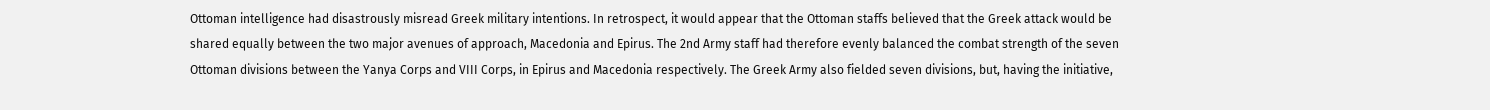Ottoman intelligence had disastrously misread Greek military intentions. In retrospect, it would appear that the Ottoman staffs believed that the Greek attack would be shared equally between the two major avenues of approach, Macedonia and Epirus. The 2nd Army staff had therefore evenly balanced the combat strength of the seven Ottoman divisions between the Yanya Corps and VIII Corps, in Epirus and Macedonia respectively. The Greek Army also fielded seven divisions, but, having the initiative,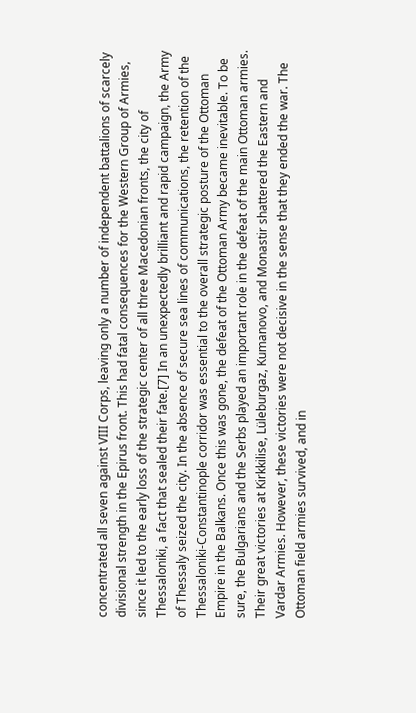concentrated all seven against VIII Corps, leaving only a number of independent battalions of scarcely divisional strength in the Epirus front. This had fatal consequences for the Western Group of Armies, since it led to the early loss of the strategic center of all three Macedonian fronts, the city of Thessaloniki, a fact that sealed their fate.[7] In an unexpectedly brilliant and rapid campaign, the Army of Thessaly seized the city. In the absence of secure sea lines of communications, the retention of the Thessaloniki-Constantinople corridor was essential to the overall strategic posture of the Ottoman Empire in the Balkans. Once this was gone, the defeat of the Ottoman Army became inevitable. To be sure, the Bulgarians and the Serbs played an important role in the defeat of the main Ottoman armies. Their great victories at Kirkkilise, Lüleburgaz, Kumanovo, and Monastir shattered the Eastern and Vardar Armies. However, these victories were not decisive in the sense that they ended the war. The Ottoman field armies survived, and in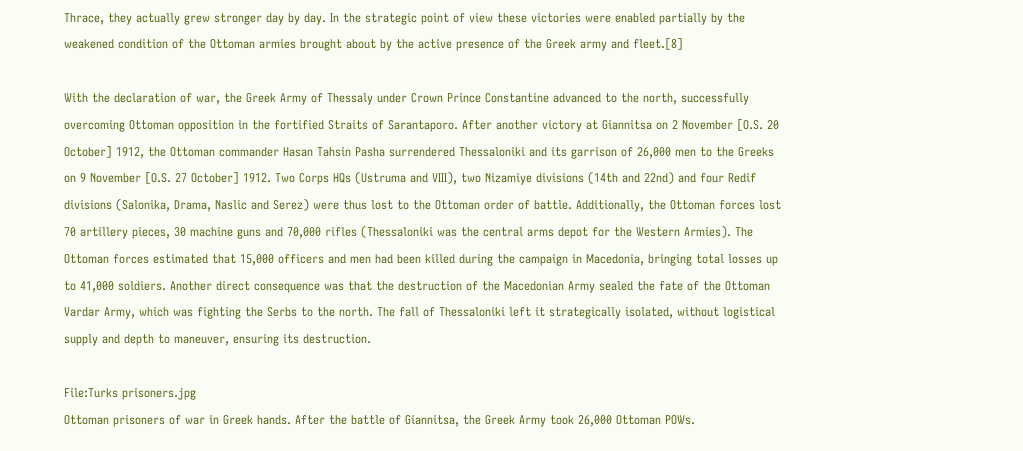Thrace, they actually grew stronger day by day. In the strategic point of view these victories were enabled partially by the weakened condition of the Ottoman armies brought about by the active presence of the Greek army and fleet.[8]

With the declaration of war, the Greek Army of Thessaly under Crown Prince Constantine advanced to the north, successfully overcoming Ottoman opposition in the fortified Straits of Sarantaporo. After another victory at Giannitsa on 2 November [O.S. 20 October] 1912, the Ottoman commander Hasan Tahsin Pasha surrendered Thessaloniki and its garrison of 26,000 men to the Greeks on 9 November [O.S. 27 October] 1912. Two Corps HQs (Ustruma and VIII), two Nizamiye divisions (14th and 22nd) and four Redif divisions (Salonika, Drama, Naslic and Serez) were thus lost to the Ottoman order of battle. Additionally, the Ottoman forces lost 70 artillery pieces, 30 machine guns and 70,000 rifles (Thessaloniki was the central arms depot for the Western Armies). The Ottoman forces estimated that 15,000 officers and men had been killed during the campaign in Macedonia, bringing total losses up to 41,000 soldiers. Another direct consequence was that the destruction of the Macedonian Army sealed the fate of the Ottoman Vardar Army, which was fighting the Serbs to the north. The fall of Thessaloniki left it strategically isolated, without logistical supply and depth to maneuver, ensuring its destruction.

File:Turks prisoners.jpg
Ottoman prisoners of war in Greek hands. After the battle of Giannitsa, the Greek Army took 26,000 Ottoman POWs.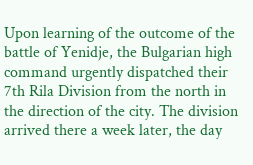Upon learning of the outcome of the battle of Yenidje, the Bulgarian high command urgently dispatched their 7th Rila Division from the north in the direction of the city. The division arrived there a week later, the day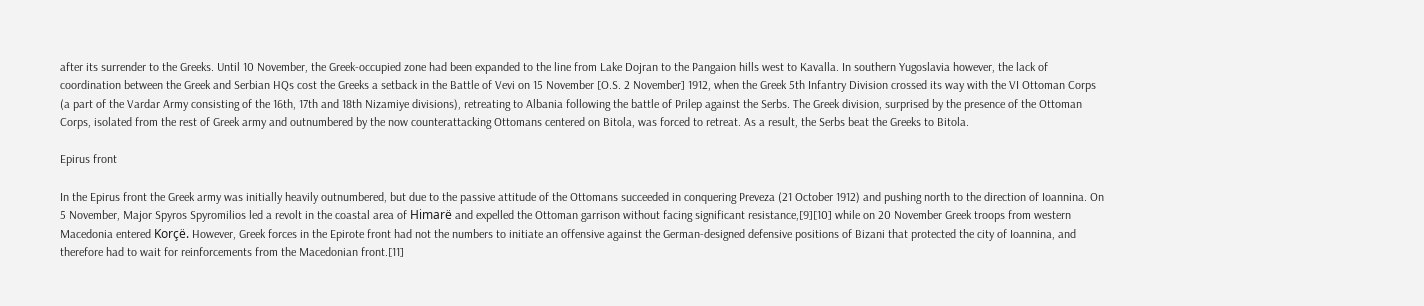after its surrender to the Greeks. Until 10 November, the Greek-occupied zone had been expanded to the line from Lake Dojran to the Pangaion hills west to Kavalla. In southern Yugoslavia however, the lack of coordination between the Greek and Serbian HQs cost the Greeks a setback in the Battle of Vevi on 15 November [O.S. 2 November] 1912, when the Greek 5th Infantry Division crossed its way with the VI Ottoman Corps (a part of the Vardar Army consisting of the 16th, 17th and 18th Nizamiye divisions), retreating to Albania following the battle of Prilep against the Serbs. The Greek division, surprised by the presence of the Ottoman Corps, isolated from the rest of Greek army and outnumbered by the now counterattacking Ottomans centered on Bitola, was forced to retreat. As a result, the Serbs beat the Greeks to Bitola.

Epirus front

In the Epirus front the Greek army was initially heavily outnumbered, but due to the passive attitude of the Ottomans succeeded in conquering Preveza (21 October 1912) and pushing north to the direction of Ioannina. On 5 November, Major Spyros Spyromilios led a revolt in the coastal area of Himarë and expelled the Ottoman garrison without facing significant resistance,[9][10] while on 20 November Greek troops from western Macedonia entered Korçë. However, Greek forces in the Epirote front had not the numbers to initiate an offensive against the German-designed defensive positions of Bizani that protected the city of Ioannina, and therefore had to wait for reinforcements from the Macedonian front.[11]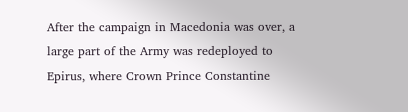After the campaign in Macedonia was over, a large part of the Army was redeployed to Epirus, where Crown Prince Constantine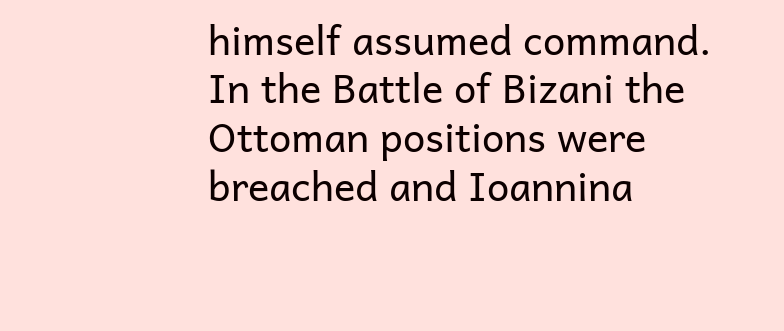himself assumed command. In the Battle of Bizani the Ottoman positions were breached and Ioannina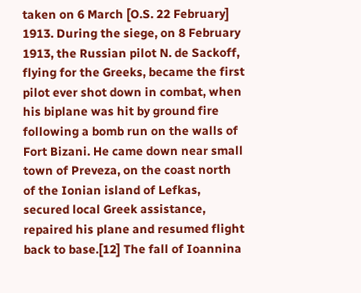taken on 6 March [O.S. 22 February] 1913. During the siege, on 8 February 1913, the Russian pilot N. de Sackoff, flying for the Greeks, became the first pilot ever shot down in combat, when his biplane was hit by ground fire following a bomb run on the walls of Fort Bizani. He came down near small town of Preveza, on the coast north of the Ionian island of Lefkas, secured local Greek assistance, repaired his plane and resumed flight back to base.[12] The fall of Ioannina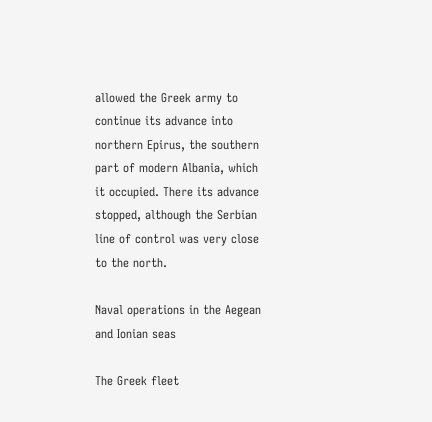allowed the Greek army to continue its advance into northern Epirus, the southern part of modern Albania, which it occupied. There its advance stopped, although the Serbian line of control was very close to the north.

Naval operations in the Aegean and Ionian seas

The Greek fleet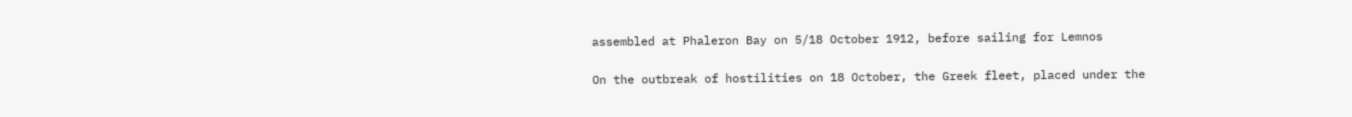assembled at Phaleron Bay on 5/18 October 1912, before sailing for Lemnos

On the outbreak of hostilities on 18 October, the Greek fleet, placed under the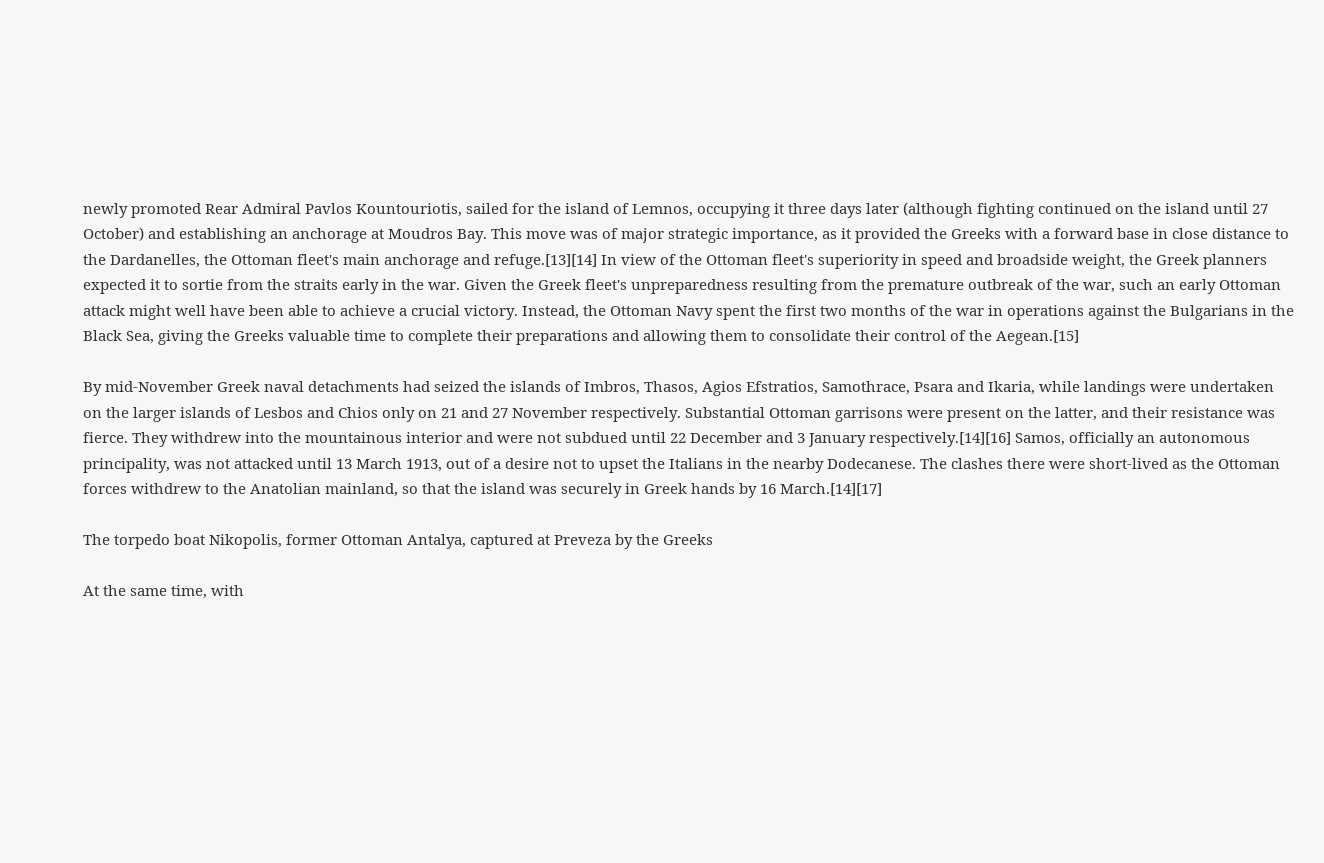newly promoted Rear Admiral Pavlos Kountouriotis, sailed for the island of Lemnos, occupying it three days later (although fighting continued on the island until 27 October) and establishing an anchorage at Moudros Bay. This move was of major strategic importance, as it provided the Greeks with a forward base in close distance to the Dardanelles, the Ottoman fleet's main anchorage and refuge.[13][14] In view of the Ottoman fleet's superiority in speed and broadside weight, the Greek planners expected it to sortie from the straits early in the war. Given the Greek fleet's unpreparedness resulting from the premature outbreak of the war, such an early Ottoman attack might well have been able to achieve a crucial victory. Instead, the Ottoman Navy spent the first two months of the war in operations against the Bulgarians in the Black Sea, giving the Greeks valuable time to complete their preparations and allowing them to consolidate their control of the Aegean.[15]

By mid-November Greek naval detachments had seized the islands of Imbros, Thasos, Agios Efstratios, Samothrace, Psara and Ikaria, while landings were undertaken on the larger islands of Lesbos and Chios only on 21 and 27 November respectively. Substantial Ottoman garrisons were present on the latter, and their resistance was fierce. They withdrew into the mountainous interior and were not subdued until 22 December and 3 January respectively.[14][16] Samos, officially an autonomous principality, was not attacked until 13 March 1913, out of a desire not to upset the Italians in the nearby Dodecanese. The clashes there were short-lived as the Ottoman forces withdrew to the Anatolian mainland, so that the island was securely in Greek hands by 16 March.[14][17]

The torpedo boat Nikopolis, former Ottoman Antalya, captured at Preveza by the Greeks

At the same time, with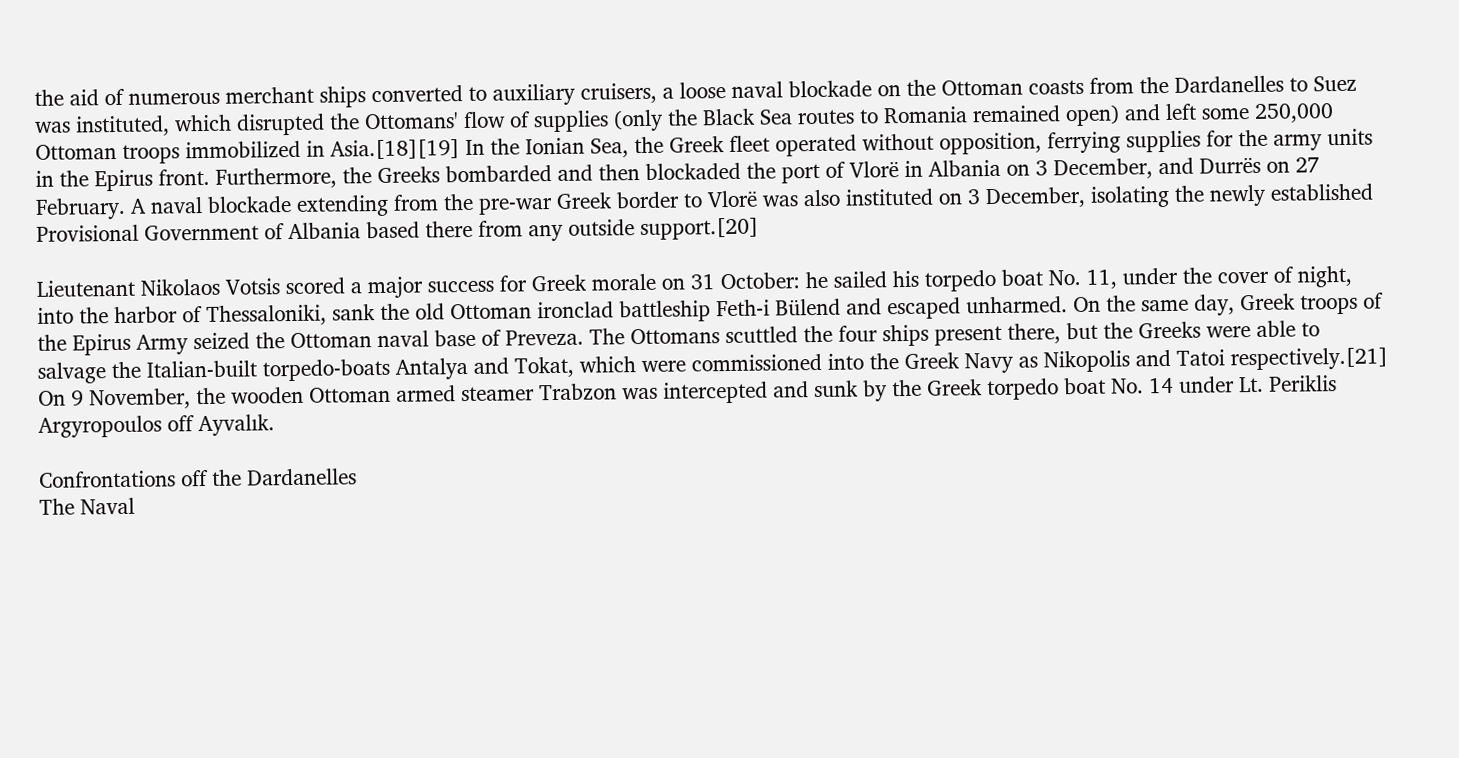the aid of numerous merchant ships converted to auxiliary cruisers, a loose naval blockade on the Ottoman coasts from the Dardanelles to Suez was instituted, which disrupted the Ottomans' flow of supplies (only the Black Sea routes to Romania remained open) and left some 250,000 Ottoman troops immobilized in Asia.[18][19] In the Ionian Sea, the Greek fleet operated without opposition, ferrying supplies for the army units in the Epirus front. Furthermore, the Greeks bombarded and then blockaded the port of Vlorë in Albania on 3 December, and Durrës on 27 February. A naval blockade extending from the pre-war Greek border to Vlorë was also instituted on 3 December, isolating the newly established Provisional Government of Albania based there from any outside support.[20]

Lieutenant Nikolaos Votsis scored a major success for Greek morale on 31 October: he sailed his torpedo boat No. 11, under the cover of night, into the harbor of Thessaloniki, sank the old Ottoman ironclad battleship Feth-i Bülend and escaped unharmed. On the same day, Greek troops of the Epirus Army seized the Ottoman naval base of Preveza. The Ottomans scuttled the four ships present there, but the Greeks were able to salvage the Italian-built torpedo-boats Antalya and Tokat, which were commissioned into the Greek Navy as Nikopolis and Tatoi respectively.[21] On 9 November, the wooden Ottoman armed steamer Trabzon was intercepted and sunk by the Greek torpedo boat No. 14 under Lt. Periklis Argyropoulos off Ayvalık.

Confrontations off the Dardanelles
The Naval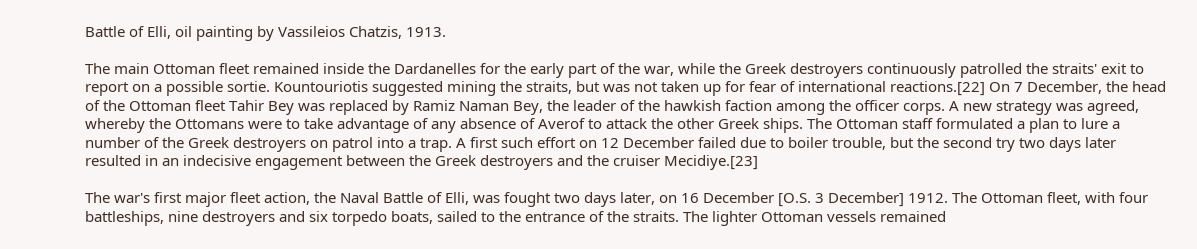Battle of Elli, oil painting by Vassileios Chatzis, 1913.

The main Ottoman fleet remained inside the Dardanelles for the early part of the war, while the Greek destroyers continuously patrolled the straits' exit to report on a possible sortie. Kountouriotis suggested mining the straits, but was not taken up for fear of international reactions.[22] On 7 December, the head of the Ottoman fleet Tahir Bey was replaced by Ramiz Naman Bey, the leader of the hawkish faction among the officer corps. A new strategy was agreed, whereby the Ottomans were to take advantage of any absence of Averof to attack the other Greek ships. The Ottoman staff formulated a plan to lure a number of the Greek destroyers on patrol into a trap. A first such effort on 12 December failed due to boiler trouble, but the second try two days later resulted in an indecisive engagement between the Greek destroyers and the cruiser Mecidiye.[23]

The war's first major fleet action, the Naval Battle of Elli, was fought two days later, on 16 December [O.S. 3 December] 1912. The Ottoman fleet, with four battleships, nine destroyers and six torpedo boats, sailed to the entrance of the straits. The lighter Ottoman vessels remained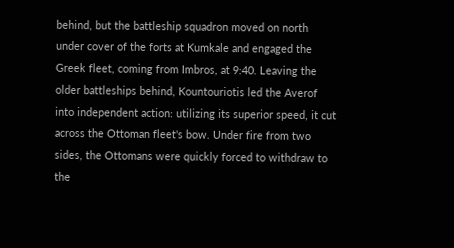behind, but the battleship squadron moved on north under cover of the forts at Kumkale and engaged the Greek fleet, coming from Imbros, at 9:40. Leaving the older battleships behind, Kountouriotis led the Averof into independent action: utilizing its superior speed, it cut across the Ottoman fleet's bow. Under fire from two sides, the Ottomans were quickly forced to withdraw to the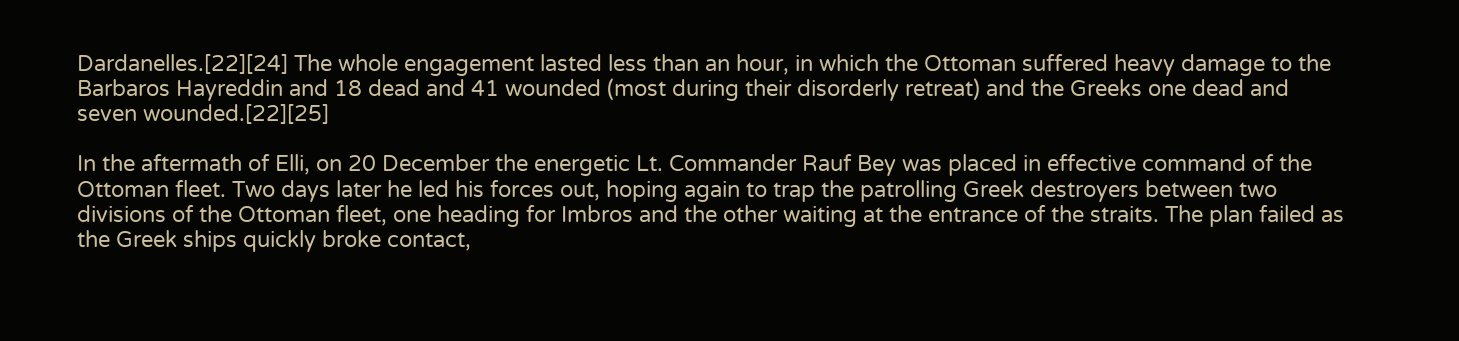Dardanelles.[22][24] The whole engagement lasted less than an hour, in which the Ottoman suffered heavy damage to the Barbaros Hayreddin and 18 dead and 41 wounded (most during their disorderly retreat) and the Greeks one dead and seven wounded.[22][25]

In the aftermath of Elli, on 20 December the energetic Lt. Commander Rauf Bey was placed in effective command of the Ottoman fleet. Two days later he led his forces out, hoping again to trap the patrolling Greek destroyers between two divisions of the Ottoman fleet, one heading for Imbros and the other waiting at the entrance of the straits. The plan failed as the Greek ships quickly broke contact,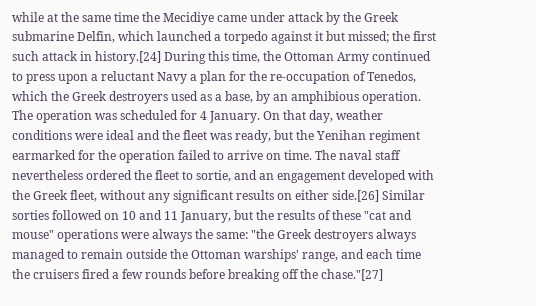while at the same time the Mecidiye came under attack by the Greek submarine Delfin, which launched a torpedo against it but missed; the first such attack in history.[24] During this time, the Ottoman Army continued to press upon a reluctant Navy a plan for the re-occupation of Tenedos, which the Greek destroyers used as a base, by an amphibious operation. The operation was scheduled for 4 January. On that day, weather conditions were ideal and the fleet was ready, but the Yenihan regiment earmarked for the operation failed to arrive on time. The naval staff nevertheless ordered the fleet to sortie, and an engagement developed with the Greek fleet, without any significant results on either side.[26] Similar sorties followed on 10 and 11 January, but the results of these "cat and mouse" operations were always the same: "the Greek destroyers always managed to remain outside the Ottoman warships' range, and each time the cruisers fired a few rounds before breaking off the chase."[27]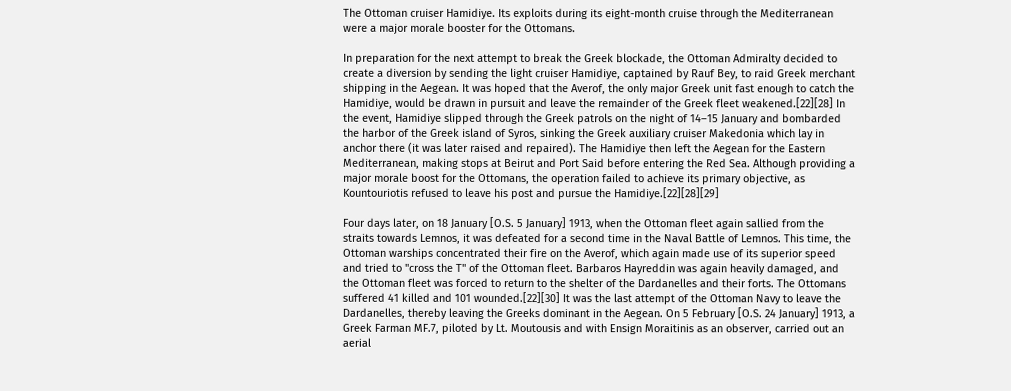The Ottoman cruiser Hamidiye. Its exploits during its eight-month cruise through the Mediterranean were a major morale booster for the Ottomans.

In preparation for the next attempt to break the Greek blockade, the Ottoman Admiralty decided to create a diversion by sending the light cruiser Hamidiye, captained by Rauf Bey, to raid Greek merchant shipping in the Aegean. It was hoped that the Averof, the only major Greek unit fast enough to catch the Hamidiye, would be drawn in pursuit and leave the remainder of the Greek fleet weakened.[22][28] In the event, Hamidiye slipped through the Greek patrols on the night of 14–15 January and bombarded the harbor of the Greek island of Syros, sinking the Greek auxiliary cruiser Makedonia which lay in anchor there (it was later raised and repaired). The Hamidiye then left the Aegean for the Eastern Mediterranean, making stops at Beirut and Port Said before entering the Red Sea. Although providing a major morale boost for the Ottomans, the operation failed to achieve its primary objective, as Kountouriotis refused to leave his post and pursue the Hamidiye.[22][28][29]

Four days later, on 18 January [O.S. 5 January] 1913, when the Ottoman fleet again sallied from the straits towards Lemnos, it was defeated for a second time in the Naval Battle of Lemnos. This time, the Ottoman warships concentrated their fire on the Averof, which again made use of its superior speed and tried to "cross the T" of the Ottoman fleet. Barbaros Hayreddin was again heavily damaged, and the Ottoman fleet was forced to return to the shelter of the Dardanelles and their forts. The Ottomans suffered 41 killed and 101 wounded.[22][30] It was the last attempt of the Ottoman Navy to leave the Dardanelles, thereby leaving the Greeks dominant in the Aegean. On 5 February [O.S. 24 January] 1913, a Greek Farman MF.7, piloted by Lt. Moutousis and with Ensign Moraitinis as an observer, carried out an aerial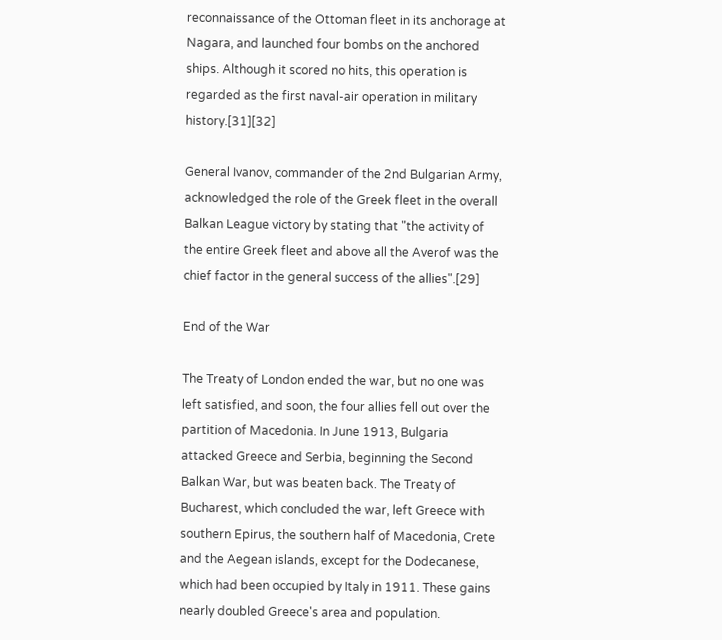reconnaissance of the Ottoman fleet in its anchorage at Nagara, and launched four bombs on the anchored ships. Although it scored no hits, this operation is regarded as the first naval-air operation in military history.[31][32]

General Ivanov, commander of the 2nd Bulgarian Army, acknowledged the role of the Greek fleet in the overall Balkan League victory by stating that "the activity of the entire Greek fleet and above all the Averof was the chief factor in the general success of the allies".[29]

End of the War

The Treaty of London ended the war, but no one was left satisfied, and soon, the four allies fell out over the partition of Macedonia. In June 1913, Bulgaria attacked Greece and Serbia, beginning the Second Balkan War, but was beaten back. The Treaty of Bucharest, which concluded the war, left Greece with southern Epirus, the southern half of Macedonia, Crete and the Aegean islands, except for the Dodecanese, which had been occupied by Italy in 1911. These gains nearly doubled Greece's area and population.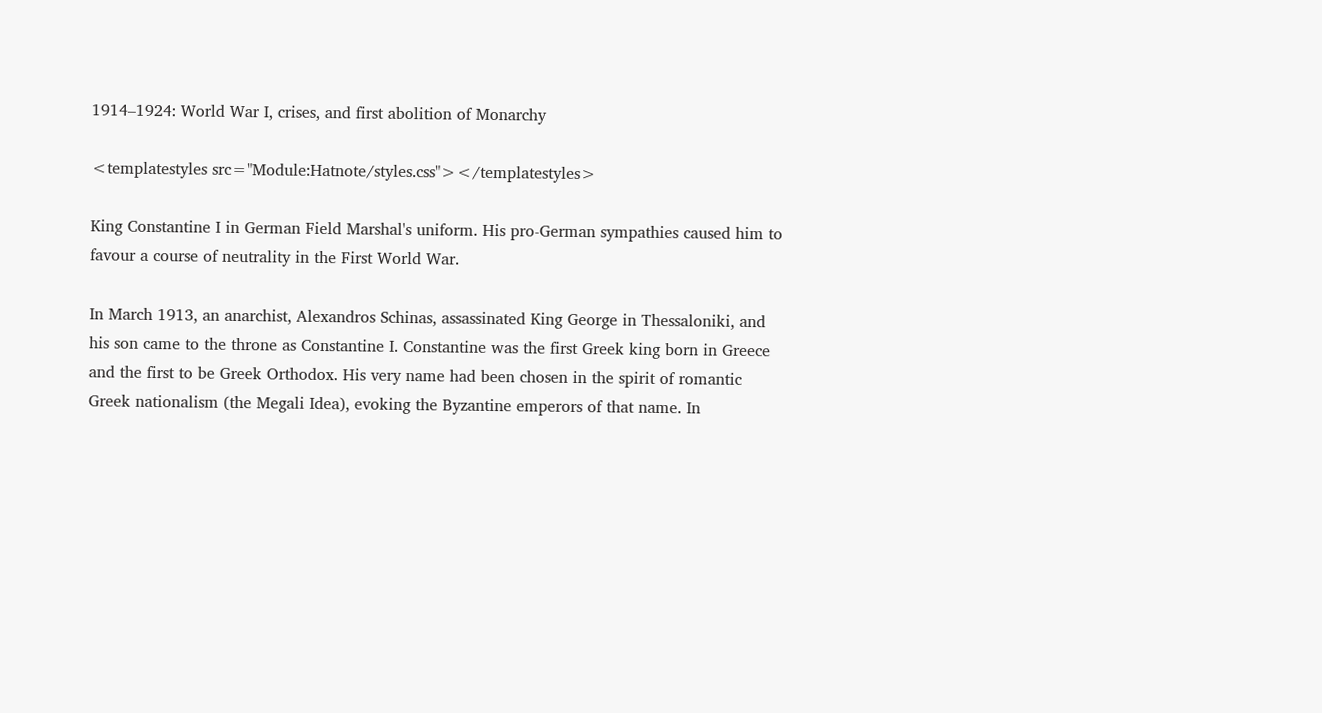1914–1924: World War I, crises, and first abolition of Monarchy

<templatestyles src="Module:Hatnote/styles.css"></templatestyles>

King Constantine I in German Field Marshal's uniform. His pro-German sympathies caused him to favour a course of neutrality in the First World War.

In March 1913, an anarchist, Alexandros Schinas, assassinated King George in Thessaloniki, and his son came to the throne as Constantine I. Constantine was the first Greek king born in Greece and the first to be Greek Orthodox. His very name had been chosen in the spirit of romantic Greek nationalism (the Megali Idea), evoking the Byzantine emperors of that name. In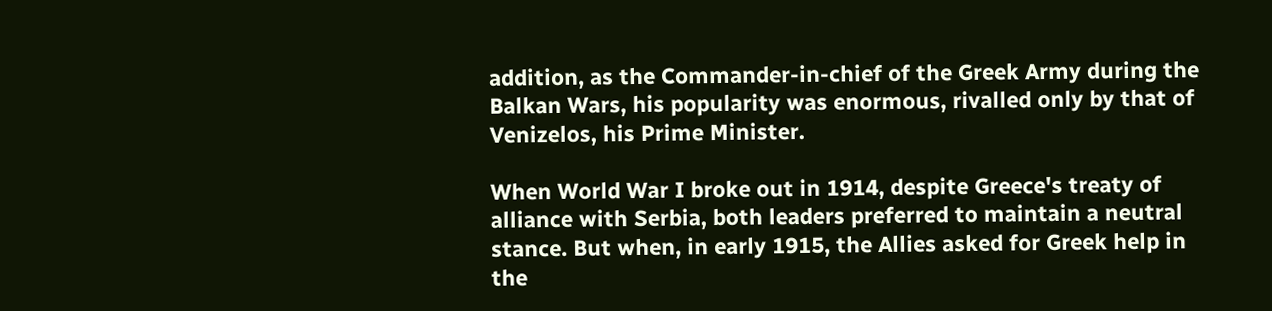addition, as the Commander-in-chief of the Greek Army during the Balkan Wars, his popularity was enormous, rivalled only by that of Venizelos, his Prime Minister.

When World War I broke out in 1914, despite Greece's treaty of alliance with Serbia, both leaders preferred to maintain a neutral stance. But when, in early 1915, the Allies asked for Greek help in the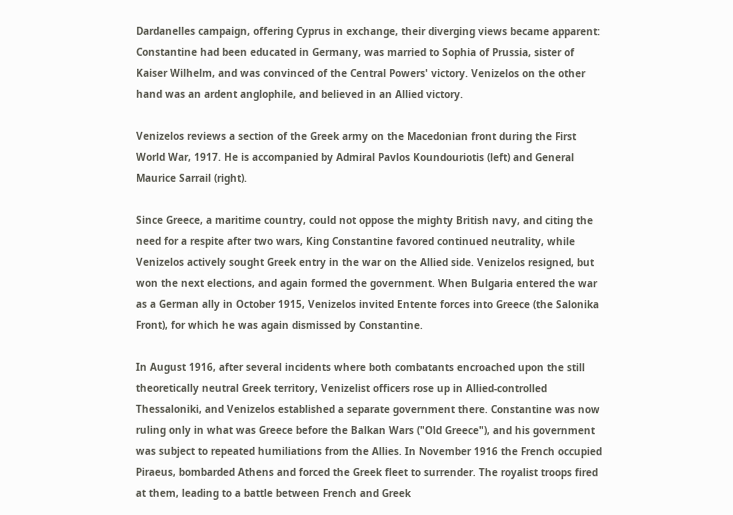Dardanelles campaign, offering Cyprus in exchange, their diverging views became apparent: Constantine had been educated in Germany, was married to Sophia of Prussia, sister of Kaiser Wilhelm, and was convinced of the Central Powers' victory. Venizelos on the other hand was an ardent anglophile, and believed in an Allied victory.

Venizelos reviews a section of the Greek army on the Macedonian front during the First World War, 1917. He is accompanied by Admiral Pavlos Koundouriotis (left) and General Maurice Sarrail (right).

Since Greece, a maritime country, could not oppose the mighty British navy, and citing the need for a respite after two wars, King Constantine favored continued neutrality, while Venizelos actively sought Greek entry in the war on the Allied side. Venizelos resigned, but won the next elections, and again formed the government. When Bulgaria entered the war as a German ally in October 1915, Venizelos invited Entente forces into Greece (the Salonika Front), for which he was again dismissed by Constantine.

In August 1916, after several incidents where both combatants encroached upon the still theoretically neutral Greek territory, Venizelist officers rose up in Allied-controlled Thessaloniki, and Venizelos established a separate government there. Constantine was now ruling only in what was Greece before the Balkan Wars ("Old Greece"), and his government was subject to repeated humiliations from the Allies. In November 1916 the French occupied Piraeus, bombarded Athens and forced the Greek fleet to surrender. The royalist troops fired at them, leading to a battle between French and Greek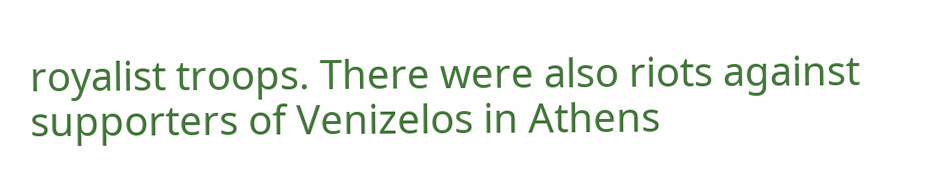royalist troops. There were also riots against supporters of Venizelos in Athens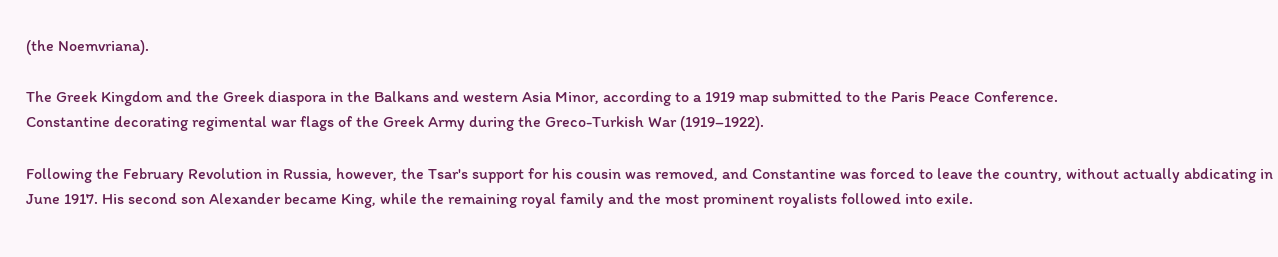(the Noemvriana).

The Greek Kingdom and the Greek diaspora in the Balkans and western Asia Minor, according to a 1919 map submitted to the Paris Peace Conference.
Constantine decorating regimental war flags of the Greek Army during the Greco-Turkish War (1919–1922).

Following the February Revolution in Russia, however, the Tsar's support for his cousin was removed, and Constantine was forced to leave the country, without actually abdicating in June 1917. His second son Alexander became King, while the remaining royal family and the most prominent royalists followed into exile.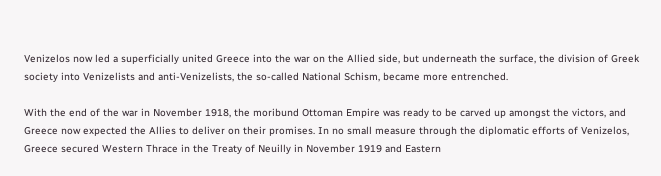Venizelos now led a superficially united Greece into the war on the Allied side, but underneath the surface, the division of Greek society into Venizelists and anti-Venizelists, the so-called National Schism, became more entrenched.

With the end of the war in November 1918, the moribund Ottoman Empire was ready to be carved up amongst the victors, and Greece now expected the Allies to deliver on their promises. In no small measure through the diplomatic efforts of Venizelos, Greece secured Western Thrace in the Treaty of Neuilly in November 1919 and Eastern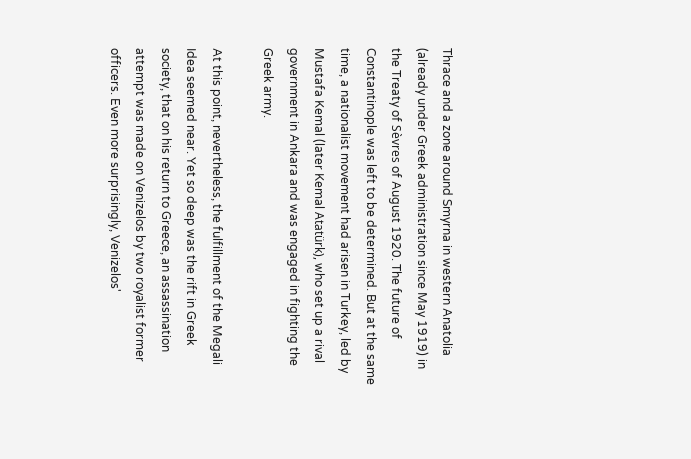Thrace and a zone around Smyrna in western Anatolia (already under Greek administration since May 1919) in the Treaty of Sèvres of August 1920. The future of Constantinople was left to be determined. But at the same time, a nationalist movement had arisen in Turkey, led by Mustafa Kemal (later Kemal Atatürk), who set up a rival government in Ankara and was engaged in fighting the Greek army.

At this point, nevertheless, the fulfillment of the Megali Idea seemed near. Yet so deep was the rift in Greek society, that on his return to Greece, an assassination attempt was made on Venizelos by two royalist former officers. Even more surprisingly, Venizelos'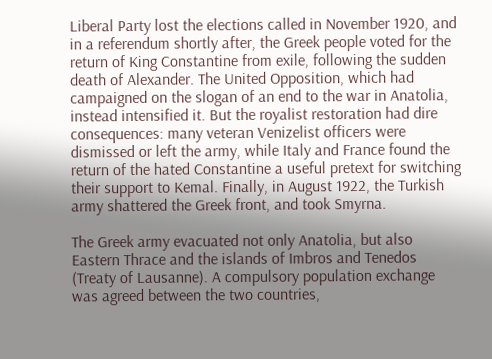Liberal Party lost the elections called in November 1920, and in a referendum shortly after, the Greek people voted for the return of King Constantine from exile, following the sudden death of Alexander. The United Opposition, which had campaigned on the slogan of an end to the war in Anatolia, instead intensified it. But the royalist restoration had dire consequences: many veteran Venizelist officers were dismissed or left the army, while Italy and France found the return of the hated Constantine a useful pretext for switching their support to Kemal. Finally, in August 1922, the Turkish army shattered the Greek front, and took Smyrna.

The Greek army evacuated not only Anatolia, but also Eastern Thrace and the islands of Imbros and Tenedos (Treaty of Lausanne). A compulsory population exchange was agreed between the two countries,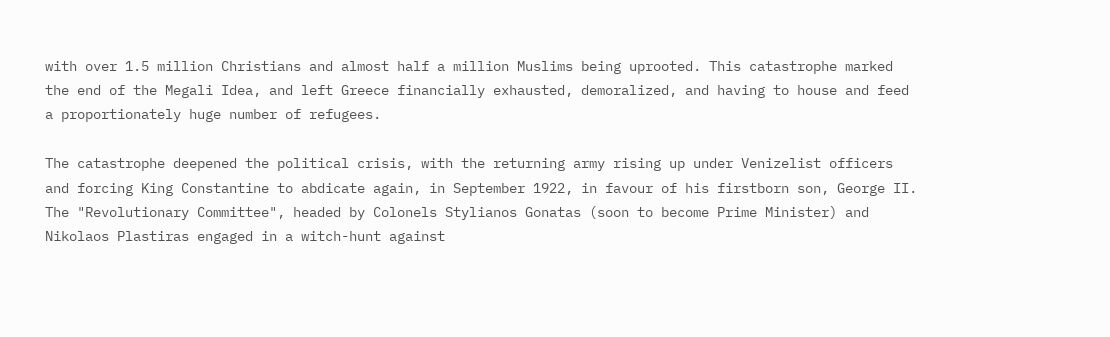with over 1.5 million Christians and almost half a million Muslims being uprooted. This catastrophe marked the end of the Megali Idea, and left Greece financially exhausted, demoralized, and having to house and feed a proportionately huge number of refugees.

The catastrophe deepened the political crisis, with the returning army rising up under Venizelist officers and forcing King Constantine to abdicate again, in September 1922, in favour of his firstborn son, George II. The "Revolutionary Committee", headed by Colonels Stylianos Gonatas (soon to become Prime Minister) and Nikolaos Plastiras engaged in a witch-hunt against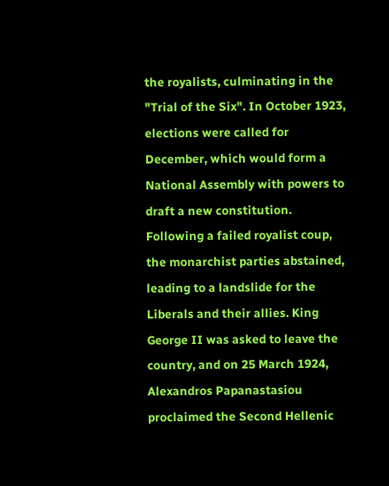the royalists, culminating in the "Trial of the Six". In October 1923, elections were called for December, which would form a National Assembly with powers to draft a new constitution. Following a failed royalist coup, the monarchist parties abstained, leading to a landslide for the Liberals and their allies. King George II was asked to leave the country, and on 25 March 1924, Alexandros Papanastasiou proclaimed the Second Hellenic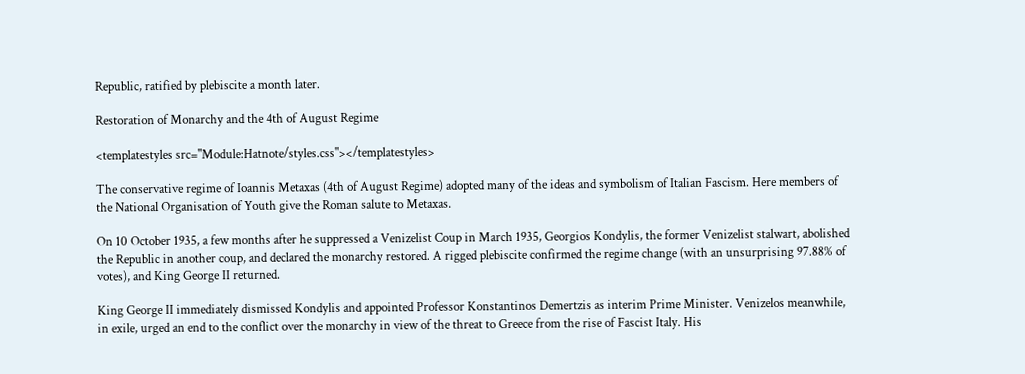Republic, ratified by plebiscite a month later.

Restoration of Monarchy and the 4th of August Regime

<templatestyles src="Module:Hatnote/styles.css"></templatestyles>

The conservative regime of Ioannis Metaxas (4th of August Regime) adopted many of the ideas and symbolism of Italian Fascism. Here members of the National Organisation of Youth give the Roman salute to Metaxas.

On 10 October 1935, a few months after he suppressed a Venizelist Coup in March 1935, Georgios Kondylis, the former Venizelist stalwart, abolished the Republic in another coup, and declared the monarchy restored. A rigged plebiscite confirmed the regime change (with an unsurprising 97.88% of votes), and King George II returned.

King George II immediately dismissed Kondylis and appointed Professor Konstantinos Demertzis as interim Prime Minister. Venizelos meanwhile, in exile, urged an end to the conflict over the monarchy in view of the threat to Greece from the rise of Fascist Italy. His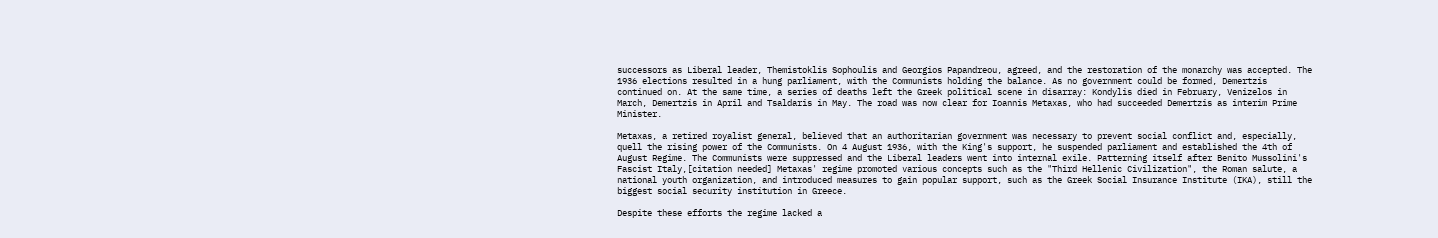successors as Liberal leader, Themistoklis Sophoulis and Georgios Papandreou, agreed, and the restoration of the monarchy was accepted. The 1936 elections resulted in a hung parliament, with the Communists holding the balance. As no government could be formed, Demertzis continued on. At the same time, a series of deaths left the Greek political scene in disarray: Kondylis died in February, Venizelos in March, Demertzis in April and Tsaldaris in May. The road was now clear for Ioannis Metaxas, who had succeeded Demertzis as interim Prime Minister.

Metaxas, a retired royalist general, believed that an authoritarian government was necessary to prevent social conflict and, especially, quell the rising power of the Communists. On 4 August 1936, with the King's support, he suspended parliament and established the 4th of August Regime. The Communists were suppressed and the Liberal leaders went into internal exile. Patterning itself after Benito Mussolini's Fascist Italy,[citation needed] Metaxas' regime promoted various concepts such as the "Third Hellenic Civilization", the Roman salute, a national youth organization, and introduced measures to gain popular support, such as the Greek Social Insurance Institute (IKA), still the biggest social security institution in Greece.

Despite these efforts the regime lacked a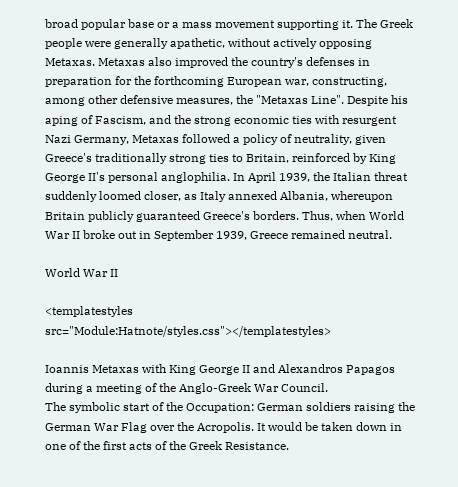broad popular base or a mass movement supporting it. The Greek people were generally apathetic, without actively opposing Metaxas. Metaxas also improved the country's defenses in preparation for the forthcoming European war, constructing, among other defensive measures, the "Metaxas Line". Despite his aping of Fascism, and the strong economic ties with resurgent Nazi Germany, Metaxas followed a policy of neutrality, given Greece's traditionally strong ties to Britain, reinforced by King George II's personal anglophilia. In April 1939, the Italian threat suddenly loomed closer, as Italy annexed Albania, whereupon Britain publicly guaranteed Greece's borders. Thus, when World War II broke out in September 1939, Greece remained neutral.

World War II

<templatestyles src="Module:Hatnote/styles.css"></templatestyles>

Ioannis Metaxas with King George II and Alexandros Papagos during a meeting of the Anglo-Greek War Council.
The symbolic start of the Occupation: German soldiers raising the German War Flag over the Acropolis. It would be taken down in one of the first acts of the Greek Resistance.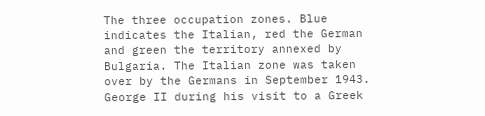The three occupation zones. Blue indicates the Italian, red the German and green the territory annexed by Bulgaria. The Italian zone was taken over by the Germans in September 1943.
George II during his visit to a Greek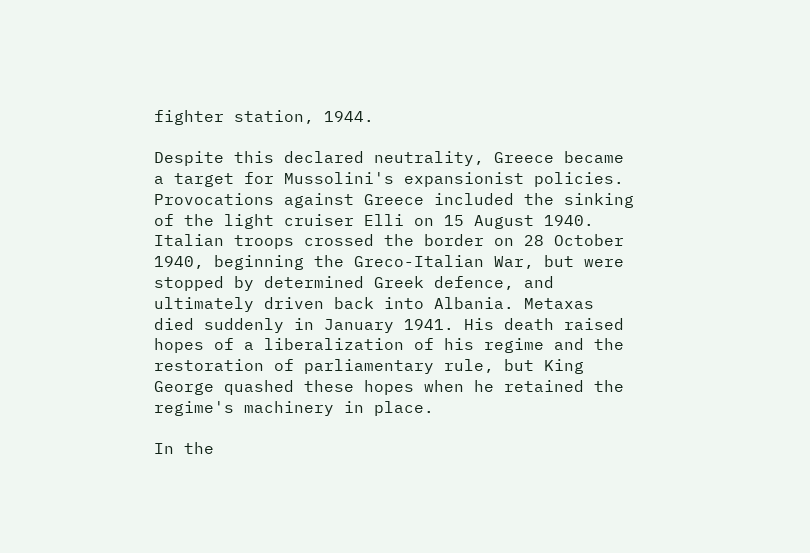fighter station, 1944.

Despite this declared neutrality, Greece became a target for Mussolini's expansionist policies. Provocations against Greece included the sinking of the light cruiser Elli on 15 August 1940. Italian troops crossed the border on 28 October 1940, beginning the Greco-Italian War, but were stopped by determined Greek defence, and ultimately driven back into Albania. Metaxas died suddenly in January 1941. His death raised hopes of a liberalization of his regime and the restoration of parliamentary rule, but King George quashed these hopes when he retained the regime's machinery in place.

In the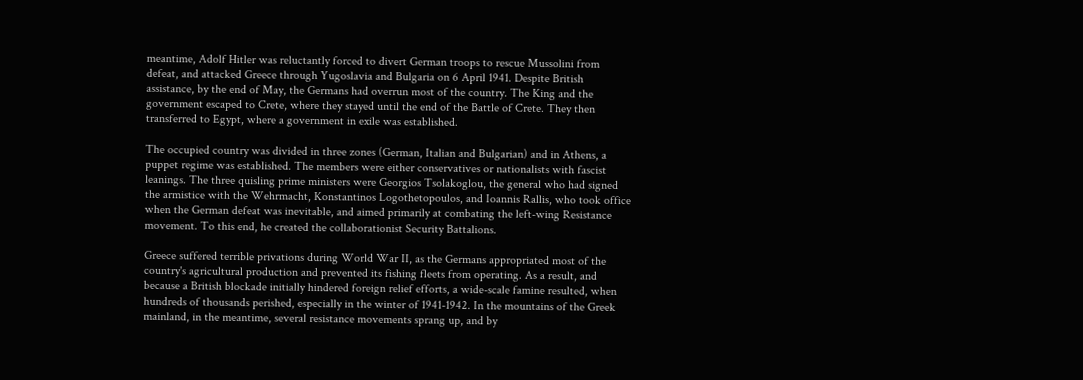meantime, Adolf Hitler was reluctantly forced to divert German troops to rescue Mussolini from defeat, and attacked Greece through Yugoslavia and Bulgaria on 6 April 1941. Despite British assistance, by the end of May, the Germans had overrun most of the country. The King and the government escaped to Crete, where they stayed until the end of the Battle of Crete. They then transferred to Egypt, where a government in exile was established.

The occupied country was divided in three zones (German, Italian and Bulgarian) and in Athens, a puppet regime was established. The members were either conservatives or nationalists with fascist leanings. The three quisling prime ministers were Georgios Tsolakoglou, the general who had signed the armistice with the Wehrmacht, Konstantinos Logothetopoulos, and Ioannis Rallis, who took office when the German defeat was inevitable, and aimed primarily at combating the left-wing Resistance movement. To this end, he created the collaborationist Security Battalions.

Greece suffered terrible privations during World War II, as the Germans appropriated most of the country's agricultural production and prevented its fishing fleets from operating. As a result, and because a British blockade initially hindered foreign relief efforts, a wide-scale famine resulted, when hundreds of thousands perished, especially in the winter of 1941-1942. In the mountains of the Greek mainland, in the meantime, several resistance movements sprang up, and by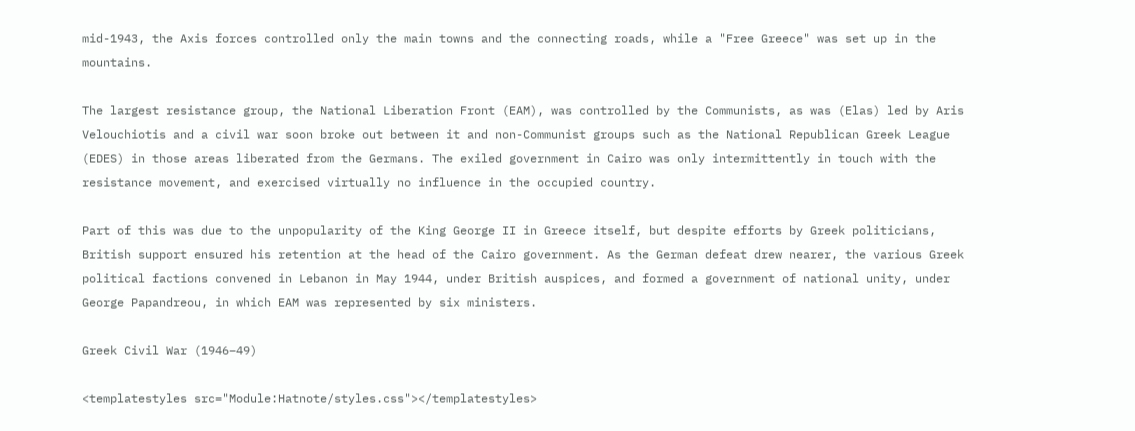mid-1943, the Axis forces controlled only the main towns and the connecting roads, while a "Free Greece" was set up in the mountains.

The largest resistance group, the National Liberation Front (EAM), was controlled by the Communists, as was (Elas) led by Aris Velouchiotis and a civil war soon broke out between it and non-Communist groups such as the National Republican Greek League (EDES) in those areas liberated from the Germans. The exiled government in Cairo was only intermittently in touch with the resistance movement, and exercised virtually no influence in the occupied country.

Part of this was due to the unpopularity of the King George II in Greece itself, but despite efforts by Greek politicians, British support ensured his retention at the head of the Cairo government. As the German defeat drew nearer, the various Greek political factions convened in Lebanon in May 1944, under British auspices, and formed a government of national unity, under George Papandreou, in which EAM was represented by six ministers.

Greek Civil War (1946–49)

<templatestyles src="Module:Hatnote/styles.css"></templatestyles>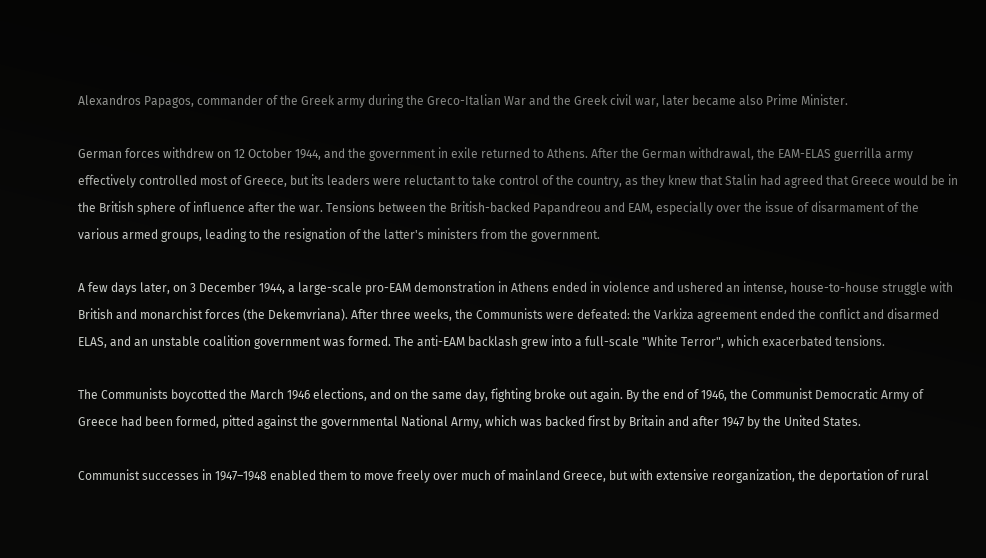Alexandros Papagos, commander of the Greek army during the Greco-Italian War and the Greek civil war, later became also Prime Minister.

German forces withdrew on 12 October 1944, and the government in exile returned to Athens. After the German withdrawal, the EAM-ELAS guerrilla army effectively controlled most of Greece, but its leaders were reluctant to take control of the country, as they knew that Stalin had agreed that Greece would be in the British sphere of influence after the war. Tensions between the British-backed Papandreou and EAM, especially over the issue of disarmament of the various armed groups, leading to the resignation of the latter's ministers from the government.

A few days later, on 3 December 1944, a large-scale pro-EAM demonstration in Athens ended in violence and ushered an intense, house-to-house struggle with British and monarchist forces (the Dekemvriana). After three weeks, the Communists were defeated: the Varkiza agreement ended the conflict and disarmed ELAS, and an unstable coalition government was formed. The anti-EAM backlash grew into a full-scale "White Terror", which exacerbated tensions.

The Communists boycotted the March 1946 elections, and on the same day, fighting broke out again. By the end of 1946, the Communist Democratic Army of Greece had been formed, pitted against the governmental National Army, which was backed first by Britain and after 1947 by the United States.

Communist successes in 1947–1948 enabled them to move freely over much of mainland Greece, but with extensive reorganization, the deportation of rural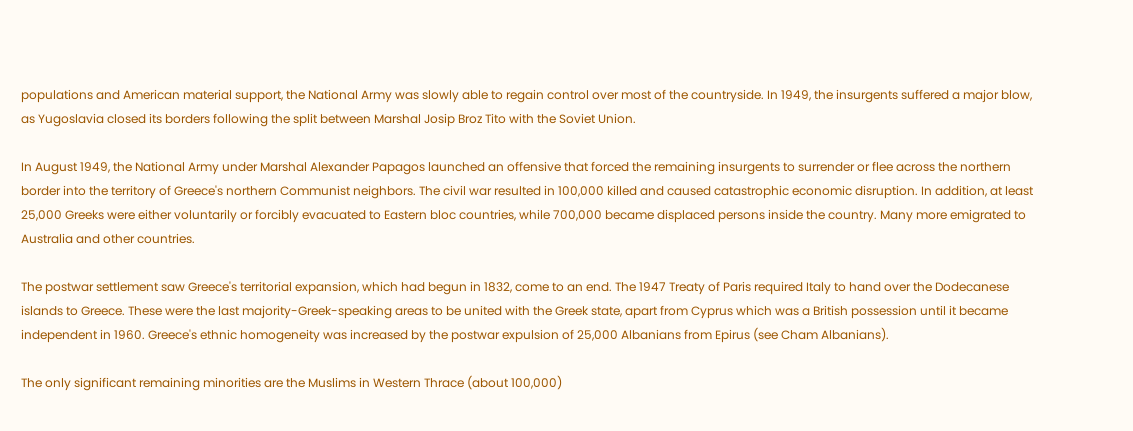populations and American material support, the National Army was slowly able to regain control over most of the countryside. In 1949, the insurgents suffered a major blow, as Yugoslavia closed its borders following the split between Marshal Josip Broz Tito with the Soviet Union.

In August 1949, the National Army under Marshal Alexander Papagos launched an offensive that forced the remaining insurgents to surrender or flee across the northern border into the territory of Greece's northern Communist neighbors. The civil war resulted in 100,000 killed and caused catastrophic economic disruption. In addition, at least 25,000 Greeks were either voluntarily or forcibly evacuated to Eastern bloc countries, while 700,000 became displaced persons inside the country. Many more emigrated to Australia and other countries.

The postwar settlement saw Greece's territorial expansion, which had begun in 1832, come to an end. The 1947 Treaty of Paris required Italy to hand over the Dodecanese islands to Greece. These were the last majority-Greek-speaking areas to be united with the Greek state, apart from Cyprus which was a British possession until it became independent in 1960. Greece's ethnic homogeneity was increased by the postwar expulsion of 25,000 Albanians from Epirus (see Cham Albanians).

The only significant remaining minorities are the Muslims in Western Thrace (about 100,000)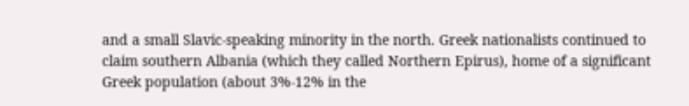and a small Slavic-speaking minority in the north. Greek nationalists continued to claim southern Albania (which they called Northern Epirus), home of a significant Greek population (about 3%-12% in the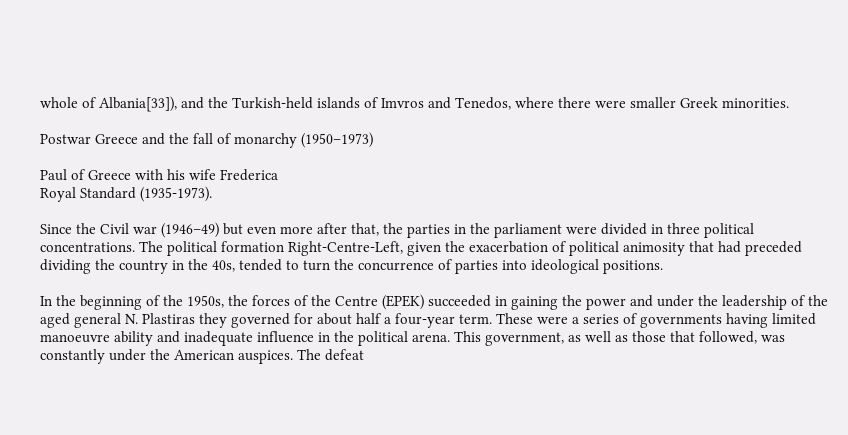whole of Albania[33]), and the Turkish-held islands of Imvros and Tenedos, where there were smaller Greek minorities.

Postwar Greece and the fall of monarchy (1950–1973)

Paul of Greece with his wife Frederica
Royal Standard (1935-1973).

Since the Civil war (1946–49) but even more after that, the parties in the parliament were divided in three political concentrations. The political formation Right-Centre-Left, given the exacerbation of political animosity that had preceded dividing the country in the 40s, tended to turn the concurrence of parties into ideological positions.

In the beginning of the 1950s, the forces of the Centre (EPEK) succeeded in gaining the power and under the leadership of the aged general N. Plastiras they governed for about half a four-year term. These were a series of governments having limited manoeuvre ability and inadequate influence in the political arena. This government, as well as those that followed, was constantly under the American auspices. The defeat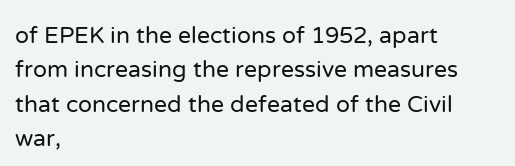of EPEK in the elections of 1952, apart from increasing the repressive measures that concerned the defeated of the Civil war,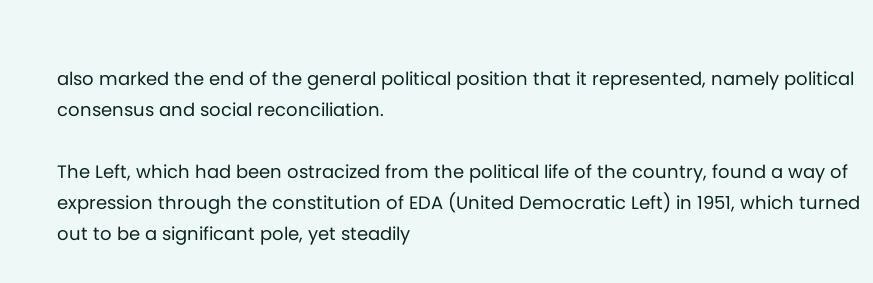also marked the end of the general political position that it represented, namely political consensus and social reconciliation.

The Left, which had been ostracized from the political life of the country, found a way of expression through the constitution of EDA (United Democratic Left) in 1951, which turned out to be a significant pole, yet steadily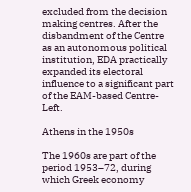excluded from the decision making centres. After the disbandment of the Centre as an autonomous political institution, EDA practically expanded its electoral influence to a significant part of the EAM-based Centre-Left.

Athens in the 1950s

The 1960s are part of the period 1953–72, during which Greek economy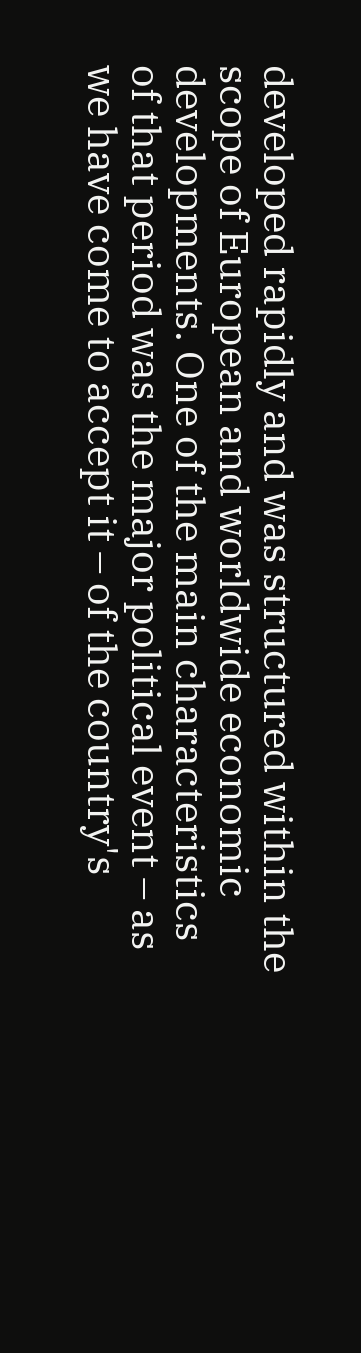developed rapidly and was structured within the scope of European and worldwide economic developments. One of the main characteristics of that period was the major political event – as we have come to accept it – of the country's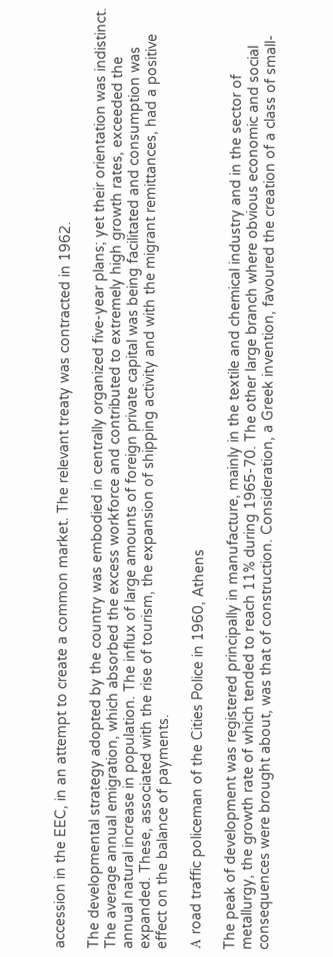accession in the EEC, in an attempt to create a common market. The relevant treaty was contracted in 1962.

The developmental strategy adopted by the country was embodied in centrally organized five-year plans; yet their orientation was indistinct. The average annual emigration, which absorbed the excess workforce and contributed to extremely high growth rates, exceeded the annual natural increase in population. The influx of large amounts of foreign private capital was being facilitated and consumption was expanded. These, associated with the rise of tourism, the expansion of shipping activity and with the migrant remittances, had a positive effect on the balance of payments.

Α road traffic policeman of the Cities Police in 1960, Athens

The peak of development was registered principally in manufacture, mainly in the textile and chemical industry and in the sector of metallurgy, the growth rate of which tended to reach 11% during 1965-70. The other large branch where obvious economic and social consequences were brought about, was that of construction. Consideration, a Greek invention, favoured the creation of a class of small-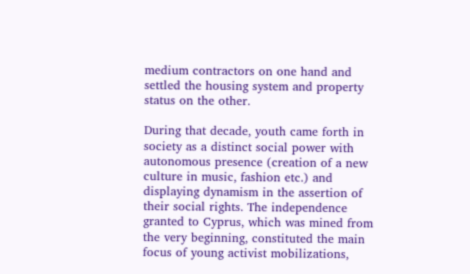medium contractors on one hand and settled the housing system and property status on the other.

During that decade, youth came forth in society as a distinct social power with autonomous presence (creation of a new culture in music, fashion etc.) and displaying dynamism in the assertion of their social rights. The independence granted to Cyprus, which was mined from the very beginning, constituted the main focus of young activist mobilizations,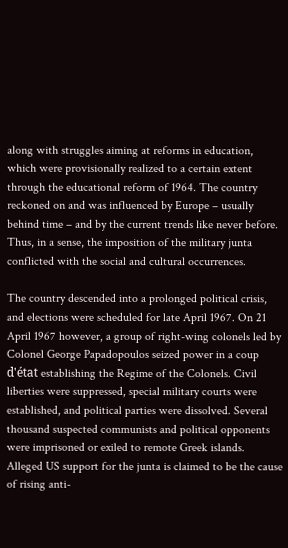along with struggles aiming at reforms in education, which were provisionally realized to a certain extent through the educational reform of 1964. The country reckoned on and was influenced by Europe – usually behind time – and by the current trends like never before. Thus, in a sense, the imposition of the military junta conflicted with the social and cultural occurrences.

The country descended into a prolonged political crisis, and elections were scheduled for late April 1967. On 21 April 1967 however, a group of right-wing colonels led by Colonel George Papadopoulos seized power in a coup d'état establishing the Regime of the Colonels. Civil liberties were suppressed, special military courts were established, and political parties were dissolved. Several thousand suspected communists and political opponents were imprisoned or exiled to remote Greek islands. Alleged US support for the junta is claimed to be the cause of rising anti-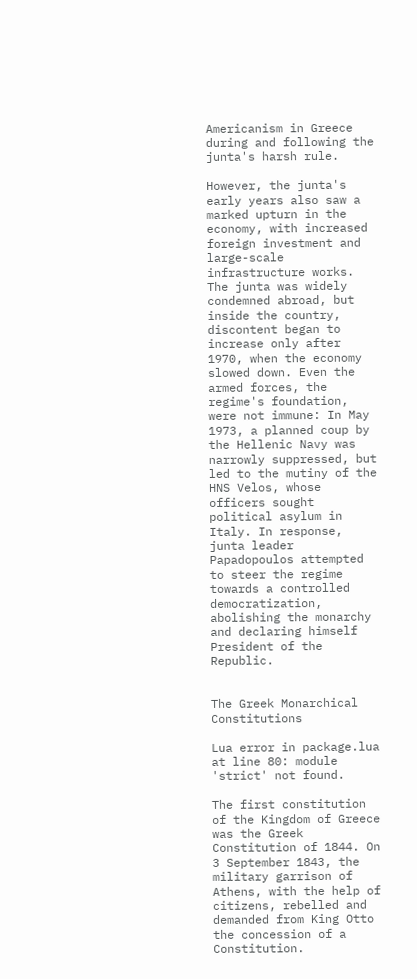Americanism in Greece during and following the junta's harsh rule.

However, the junta's early years also saw a marked upturn in the economy, with increased foreign investment and large-scale infrastructure works. The junta was widely condemned abroad, but inside the country, discontent began to increase only after 1970, when the economy slowed down. Even the armed forces, the regime's foundation, were not immune: In May 1973, a planned coup by the Hellenic Navy was narrowly suppressed, but led to the mutiny of the HNS Velos, whose officers sought political asylum in Italy. In response, junta leader Papadopoulos attempted to steer the regime towards a controlled democratization, abolishing the monarchy and declaring himself President of the Republic.


The Greek Monarchical Constitutions

Lua error in package.lua at line 80: module 'strict' not found.

The first constitution of the Kingdom of Greece was the Greek Constitution of 1844. On 3 September 1843, the military garrison of Athens, with the help of citizens, rebelled and demanded from King Otto the concession of a Constitution.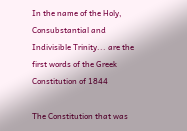In the name of the Holy, Consubstantial and Indivisible Trinity... are the first words of the Greek Constitution of 1844

The Constitution that was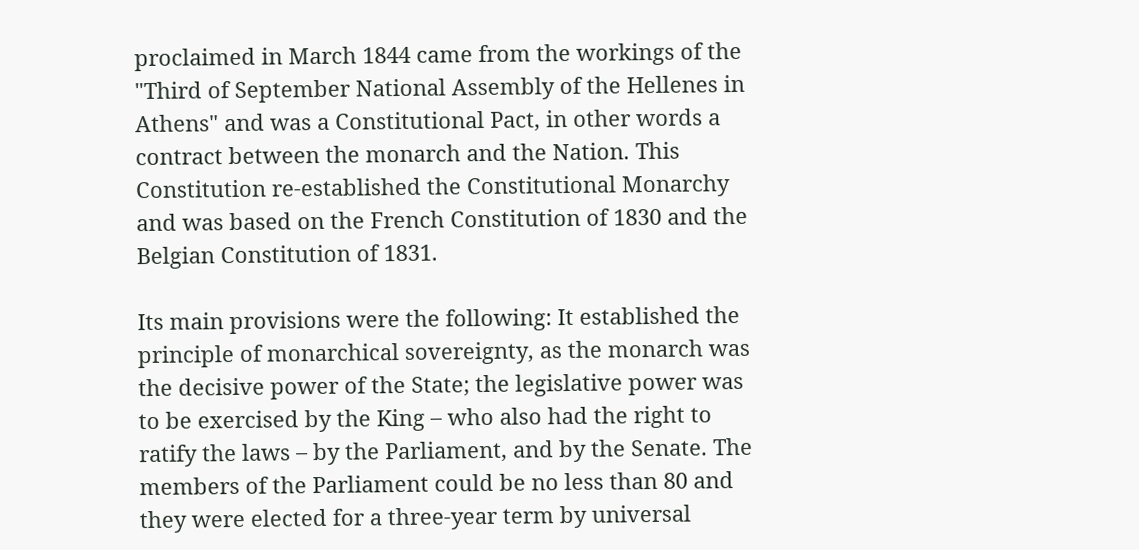proclaimed in March 1844 came from the workings of the "Third of September National Assembly of the Hellenes in Athens" and was a Constitutional Pact, in other words a contract between the monarch and the Nation. This Constitution re-established the Constitutional Monarchy and was based on the French Constitution of 1830 and the Belgian Constitution of 1831.

Its main provisions were the following: It established the principle of monarchical sovereignty, as the monarch was the decisive power of the State; the legislative power was to be exercised by the King – who also had the right to ratify the laws – by the Parliament, and by the Senate. The members of the Parliament could be no less than 80 and they were elected for a three-year term by universal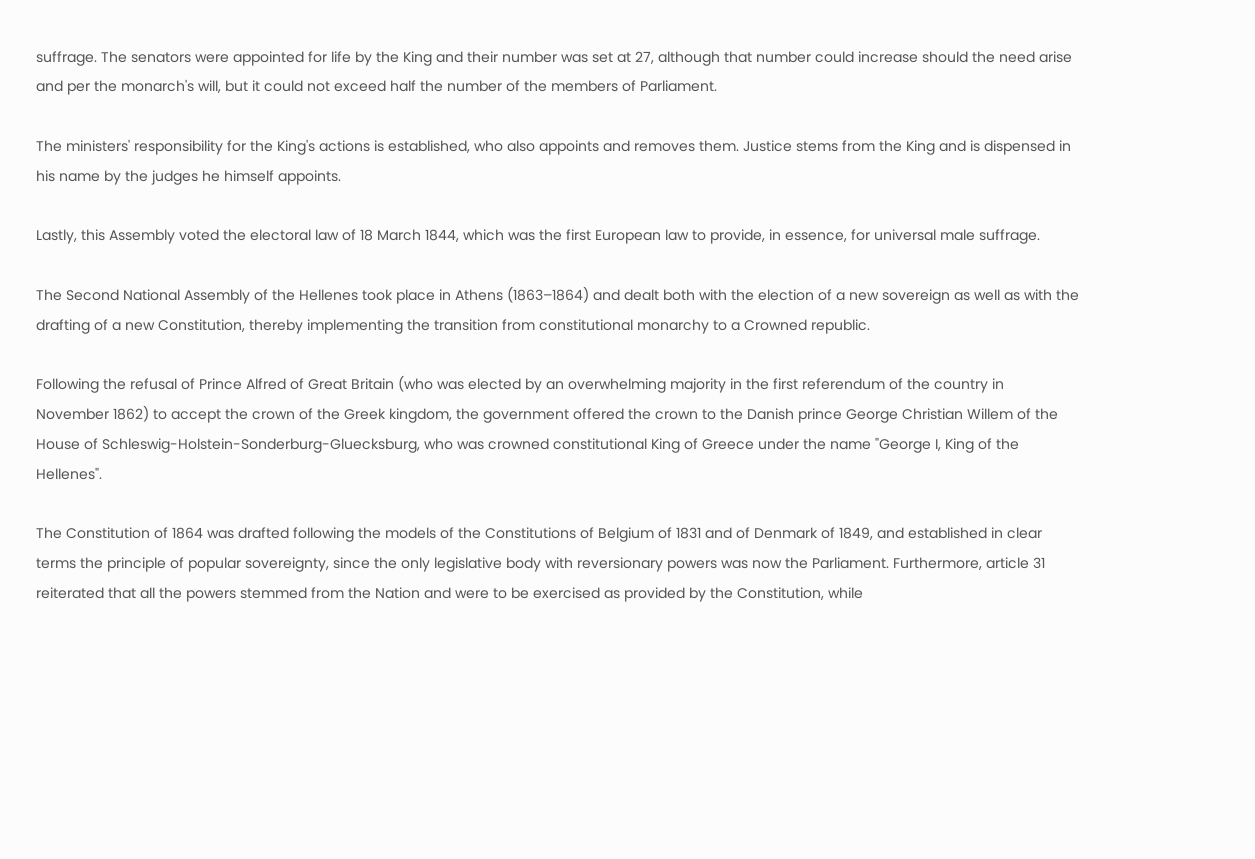suffrage. The senators were appointed for life by the King and their number was set at 27, although that number could increase should the need arise and per the monarch's will, but it could not exceed half the number of the members of Parliament.

The ministers' responsibility for the King's actions is established, who also appoints and removes them. Justice stems from the King and is dispensed in his name by the judges he himself appoints.

Lastly, this Assembly voted the electoral law of 18 March 1844, which was the first European law to provide, in essence, for universal male suffrage.

The Second National Assembly of the Hellenes took place in Athens (1863–1864) and dealt both with the election of a new sovereign as well as with the drafting of a new Constitution, thereby implementing the transition from constitutional monarchy to a Crowned republic.

Following the refusal of Prince Alfred of Great Britain (who was elected by an overwhelming majority in the first referendum of the country in November 1862) to accept the crown of the Greek kingdom, the government offered the crown to the Danish prince George Christian Willem of the House of Schleswig-Holstein-Sonderburg-Gluecksburg, who was crowned constitutional King of Greece under the name "George I, King of the Hellenes".

The Constitution of 1864 was drafted following the models of the Constitutions of Belgium of 1831 and of Denmark of 1849, and established in clear terms the principle of popular sovereignty, since the only legislative body with reversionary powers was now the Parliament. Furthermore, article 31 reiterated that all the powers stemmed from the Nation and were to be exercised as provided by the Constitution, while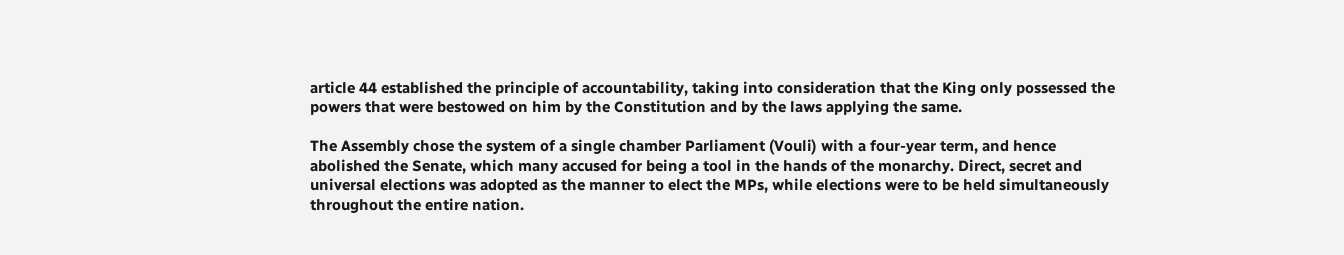article 44 established the principle of accountability, taking into consideration that the King only possessed the powers that were bestowed on him by the Constitution and by the laws applying the same.

The Assembly chose the system of a single chamber Parliament (Vouli) with a four-year term, and hence abolished the Senate, which many accused for being a tool in the hands of the monarchy. Direct, secret and universal elections was adopted as the manner to elect the MPs, while elections were to be held simultaneously throughout the entire nation.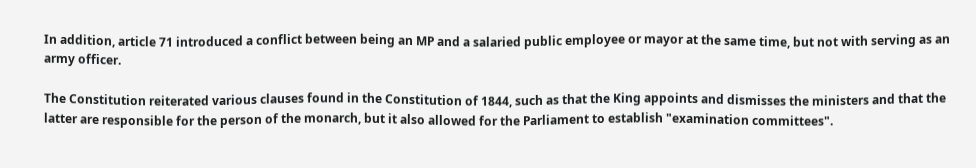In addition, article 71 introduced a conflict between being an MP and a salaried public employee or mayor at the same time, but not with serving as an army officer.

The Constitution reiterated various clauses found in the Constitution of 1844, such as that the King appoints and dismisses the ministers and that the latter are responsible for the person of the monarch, but it also allowed for the Parliament to establish "examination committees".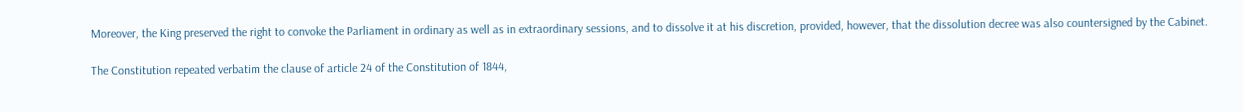Moreover, the King preserved the right to convoke the Parliament in ordinary as well as in extraordinary sessions, and to dissolve it at his discretion, provided, however, that the dissolution decree was also countersigned by the Cabinet.

The Constitution repeated verbatim the clause of article 24 of the Constitution of 1844,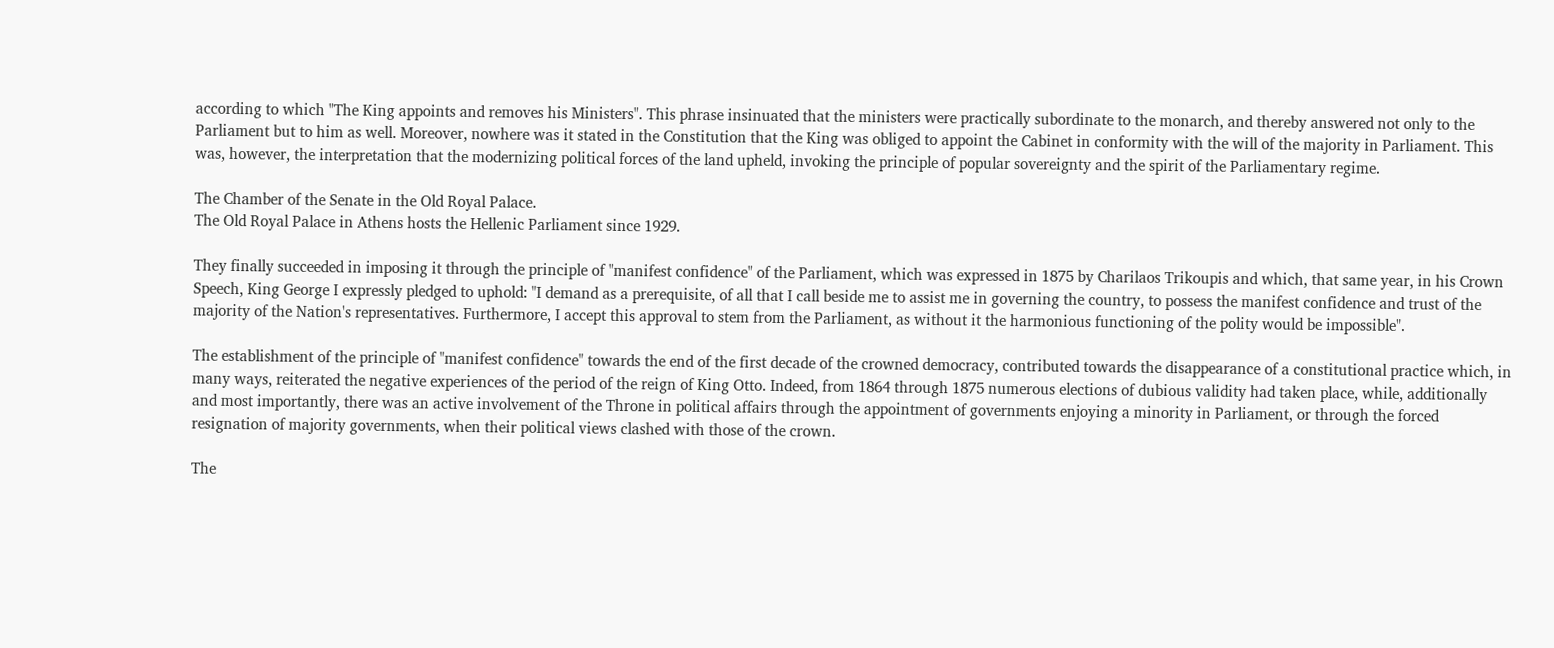according to which "The King appoints and removes his Ministers". This phrase insinuated that the ministers were practically subordinate to the monarch, and thereby answered not only to the Parliament but to him as well. Moreover, nowhere was it stated in the Constitution that the King was obliged to appoint the Cabinet in conformity with the will of the majority in Parliament. This was, however, the interpretation that the modernizing political forces of the land upheld, invoking the principle of popular sovereignty and the spirit of the Parliamentary regime.

The Chamber of the Senate in the Old Royal Palace.
The Old Royal Palace in Athens hosts the Hellenic Parliament since 1929.

They finally succeeded in imposing it through the principle of "manifest confidence" of the Parliament, which was expressed in 1875 by Charilaos Trikoupis and which, that same year, in his Crown Speech, King George I expressly pledged to uphold: "I demand as a prerequisite, of all that I call beside me to assist me in governing the country, to possess the manifest confidence and trust of the majority of the Nation's representatives. Furthermore, I accept this approval to stem from the Parliament, as without it the harmonious functioning of the polity would be impossible".

The establishment of the principle of "manifest confidence" towards the end of the first decade of the crowned democracy, contributed towards the disappearance of a constitutional practice which, in many ways, reiterated the negative experiences of the period of the reign of King Otto. Indeed, from 1864 through 1875 numerous elections of dubious validity had taken place, while, additionally and most importantly, there was an active involvement of the Throne in political affairs through the appointment of governments enjoying a minority in Parliament, or through the forced resignation of majority governments, when their political views clashed with those of the crown.

The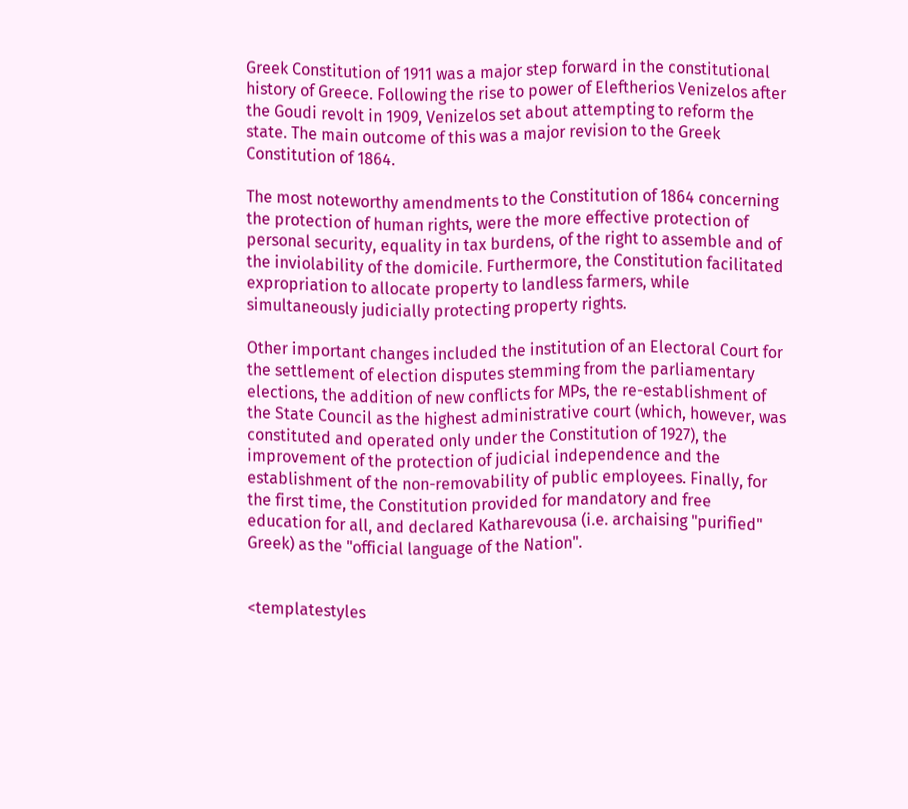Greek Constitution of 1911 was a major step forward in the constitutional history of Greece. Following the rise to power of Eleftherios Venizelos after the Goudi revolt in 1909, Venizelos set about attempting to reform the state. The main outcome of this was a major revision to the Greek Constitution of 1864.

The most noteworthy amendments to the Constitution of 1864 concerning the protection of human rights, were the more effective protection of personal security, equality in tax burdens, of the right to assemble and of the inviolability of the domicile. Furthermore, the Constitution facilitated expropriation to allocate property to landless farmers, while simultaneously judicially protecting property rights.

Other important changes included the institution of an Electoral Court for the settlement of election disputes stemming from the parliamentary elections, the addition of new conflicts for MPs, the re-establishment of the State Council as the highest administrative court (which, however, was constituted and operated only under the Constitution of 1927), the improvement of the protection of judicial independence and the establishment of the non-removability of public employees. Finally, for the first time, the Constitution provided for mandatory and free education for all, and declared Katharevousa (i.e. archaising "purified" Greek) as the "official language of the Nation".


<templatestyles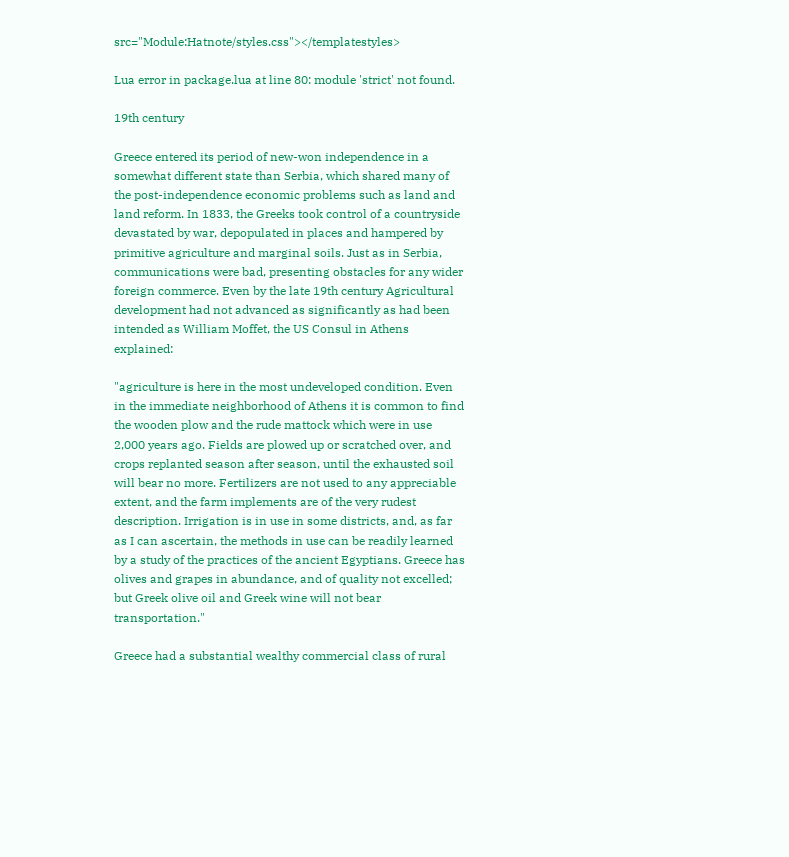src="Module:Hatnote/styles.css"></templatestyles>

Lua error in package.lua at line 80: module 'strict' not found.

19th century

Greece entered its period of new-won independence in a somewhat different state than Serbia, which shared many of the post-independence economic problems such as land and land reform. In 1833, the Greeks took control of a countryside devastated by war, depopulated in places and hampered by primitive agriculture and marginal soils. Just as in Serbia, communications were bad, presenting obstacles for any wider foreign commerce. Even by the late 19th century Agricultural development had not advanced as significantly as had been intended as William Moffet, the US Consul in Athens explained:

"agriculture is here in the most undeveloped condition. Even in the immediate neighborhood of Athens it is common to find the wooden plow and the rude mattock which were in use 2,000 years ago. Fields are plowed up or scratched over, and crops replanted season after season, until the exhausted soil will bear no more. Fertilizers are not used to any appreciable extent, and the farm implements are of the very rudest description. Irrigation is in use in some districts, and, as far as I can ascertain, the methods in use can be readily learned by a study of the practices of the ancient Egyptians. Greece has olives and grapes in abundance, and of quality not excelled; but Greek olive oil and Greek wine will not bear transportation."

Greece had a substantial wealthy commercial class of rural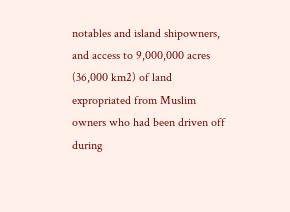notables and island shipowners, and access to 9,000,000 acres (36,000 km2) of land expropriated from Muslim owners who had been driven off during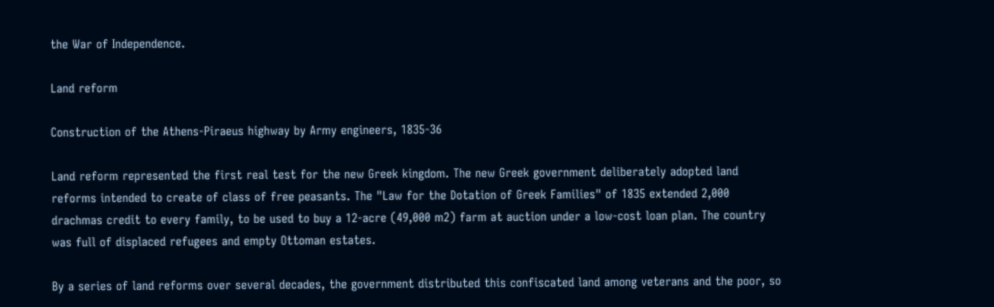the War of Independence.

Land reform

Construction of the Athens-Piraeus highway by Army engineers, 1835-36

Land reform represented the first real test for the new Greek kingdom. The new Greek government deliberately adopted land reforms intended to create of class of free peasants. The "Law for the Dotation of Greek Families" of 1835 extended 2,000 drachmas credit to every family, to be used to buy a 12-acre (49,000 m2) farm at auction under a low-cost loan plan. The country was full of displaced refugees and empty Ottoman estates.

By a series of land reforms over several decades, the government distributed this confiscated land among veterans and the poor, so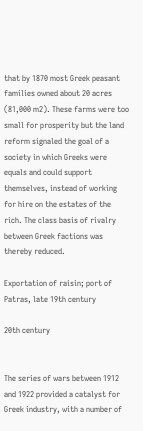that by 1870 most Greek peasant families owned about 20 acres (81,000 m2). These farms were too small for prosperity but the land reform signaled the goal of a society in which Greeks were equals and could support themselves, instead of working for hire on the estates of the rich. The class basis of rivalry between Greek factions was thereby reduced.

Exportation of raisin; port of Patras, late 19th century

20th century


The series of wars between 1912 and 1922 provided a catalyst for Greek industry, with a number of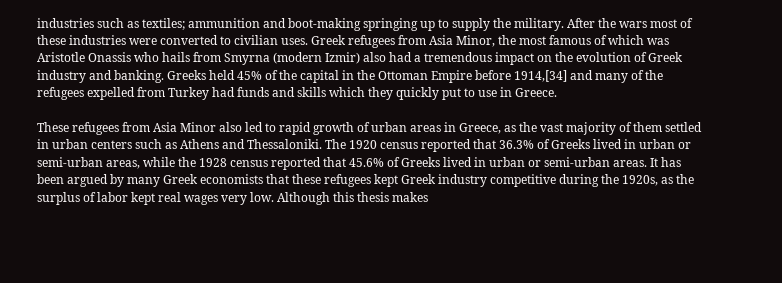industries such as textiles; ammunition and boot-making springing up to supply the military. After the wars most of these industries were converted to civilian uses. Greek refugees from Asia Minor, the most famous of which was Aristotle Onassis who hails from Smyrna (modern Izmir) also had a tremendous impact on the evolution of Greek industry and banking. Greeks held 45% of the capital in the Ottoman Empire before 1914,[34] and many of the refugees expelled from Turkey had funds and skills which they quickly put to use in Greece.

These refugees from Asia Minor also led to rapid growth of urban areas in Greece, as the vast majority of them settled in urban centers such as Athens and Thessaloniki. The 1920 census reported that 36.3% of Greeks lived in urban or semi-urban areas, while the 1928 census reported that 45.6% of Greeks lived in urban or semi-urban areas. It has been argued by many Greek economists that these refugees kept Greek industry competitive during the 1920s, as the surplus of labor kept real wages very low. Although this thesis makes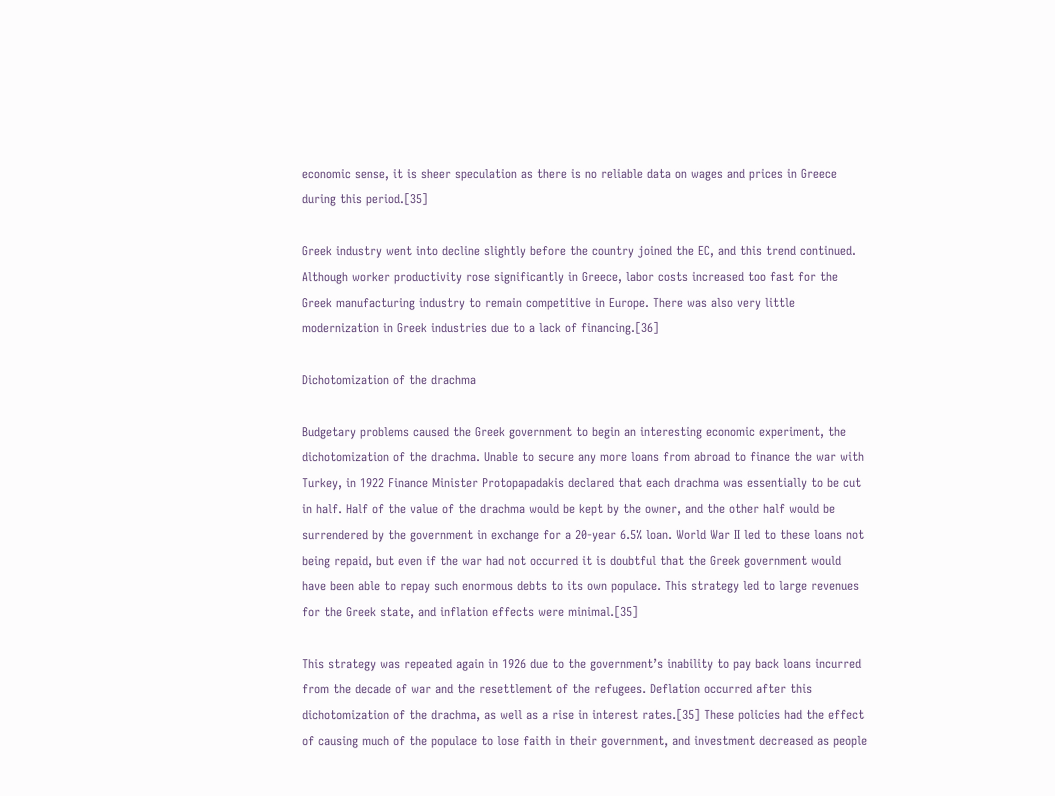economic sense, it is sheer speculation as there is no reliable data on wages and prices in Greece during this period.[35]

Greek industry went into decline slightly before the country joined the EC, and this trend continued. Although worker productivity rose significantly in Greece, labor costs increased too fast for the Greek manufacturing industry to remain competitive in Europe. There was also very little modernization in Greek industries due to a lack of financing.[36]

Dichotomization of the drachma

Budgetary problems caused the Greek government to begin an interesting economic experiment, the dichotomization of the drachma. Unable to secure any more loans from abroad to finance the war with Turkey, in 1922 Finance Minister Protopapadakis declared that each drachma was essentially to be cut in half. Half of the value of the drachma would be kept by the owner, and the other half would be surrendered by the government in exchange for a 20-year 6.5% loan. World War II led to these loans not being repaid, but even if the war had not occurred it is doubtful that the Greek government would have been able to repay such enormous debts to its own populace. This strategy led to large revenues for the Greek state, and inflation effects were minimal.[35]

This strategy was repeated again in 1926 due to the government’s inability to pay back loans incurred from the decade of war and the resettlement of the refugees. Deflation occurred after this dichotomization of the drachma, as well as a rise in interest rates.[35] These policies had the effect of causing much of the populace to lose faith in their government, and investment decreased as people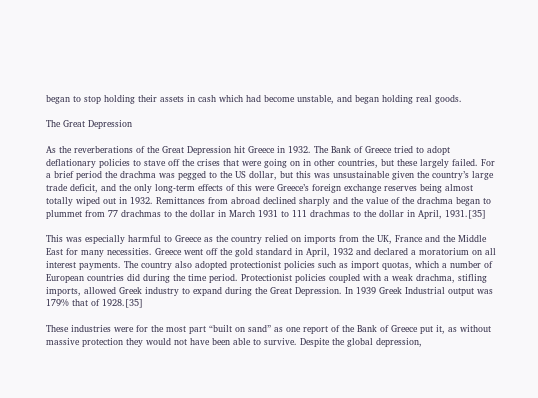began to stop holding their assets in cash which had become unstable, and began holding real goods.

The Great Depression

As the reverberations of the Great Depression hit Greece in 1932. The Bank of Greece tried to adopt deflationary policies to stave off the crises that were going on in other countries, but these largely failed. For a brief period the drachma was pegged to the US dollar, but this was unsustainable given the country’s large trade deficit, and the only long-term effects of this were Greece’s foreign exchange reserves being almost totally wiped out in 1932. Remittances from abroad declined sharply and the value of the drachma began to plummet from 77 drachmas to the dollar in March 1931 to 111 drachmas to the dollar in April, 1931.[35]

This was especially harmful to Greece as the country relied on imports from the UK, France and the Middle East for many necessities. Greece went off the gold standard in April, 1932 and declared a moratorium on all interest payments. The country also adopted protectionist policies such as import quotas, which a number of European countries did during the time period. Protectionist policies coupled with a weak drachma, stifling imports, allowed Greek industry to expand during the Great Depression. In 1939 Greek Industrial output was 179% that of 1928.[35]

These industries were for the most part “built on sand” as one report of the Bank of Greece put it, as without massive protection they would not have been able to survive. Despite the global depression,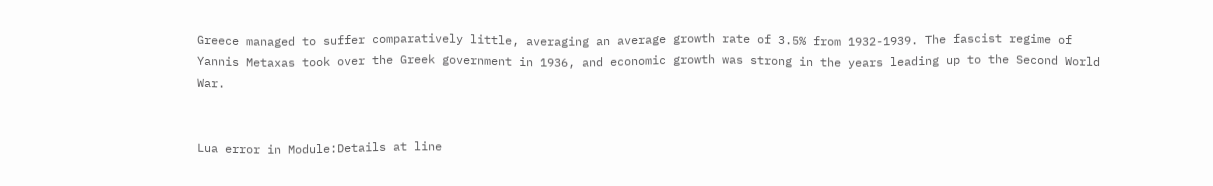Greece managed to suffer comparatively little, averaging an average growth rate of 3.5% from 1932-1939. The fascist regime of Yannis Metaxas took over the Greek government in 1936, and economic growth was strong in the years leading up to the Second World War.


Lua error in Module:Details at line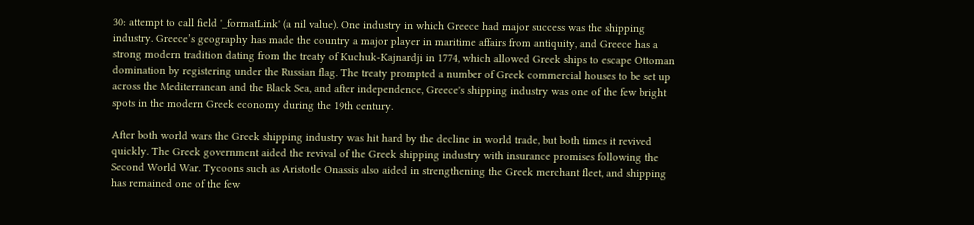30: attempt to call field '_formatLink' (a nil value). One industry in which Greece had major success was the shipping industry. Greece’s geography has made the country a major player in maritime affairs from antiquity, and Greece has a strong modern tradition dating from the treaty of Kuchuk-Kajnardji in 1774, which allowed Greek ships to escape Ottoman domination by registering under the Russian flag. The treaty prompted a number of Greek commercial houses to be set up across the Mediterranean and the Black Sea, and after independence, Greece's shipping industry was one of the few bright spots in the modern Greek economy during the 19th century.

After both world wars the Greek shipping industry was hit hard by the decline in world trade, but both times it revived quickly. The Greek government aided the revival of the Greek shipping industry with insurance promises following the Second World War. Tycoons such as Aristotle Onassis also aided in strengthening the Greek merchant fleet, and shipping has remained one of the few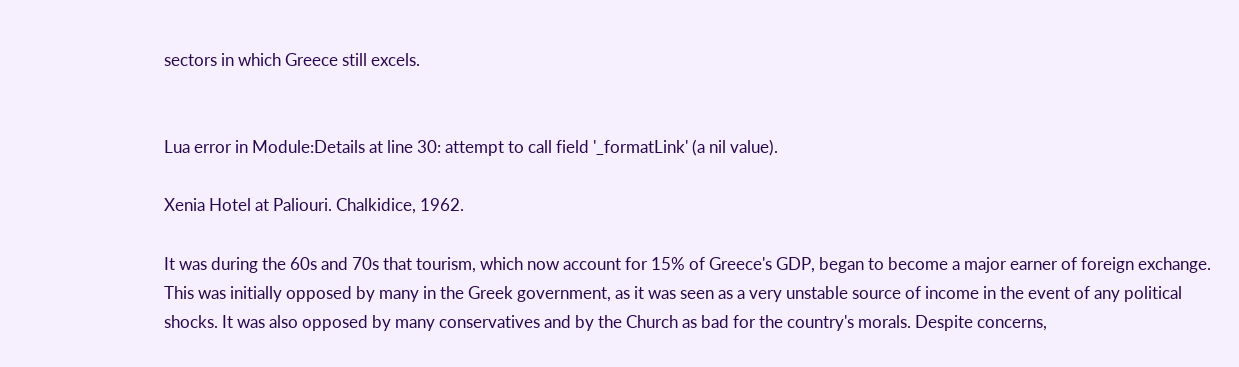sectors in which Greece still excels.


Lua error in Module:Details at line 30: attempt to call field '_formatLink' (a nil value).

Xenia Hotel at Paliouri. Chalkidice, 1962.

It was during the 60s and 70s that tourism, which now account for 15% of Greece's GDP, began to become a major earner of foreign exchange. This was initially opposed by many in the Greek government, as it was seen as a very unstable source of income in the event of any political shocks. It was also opposed by many conservatives and by the Church as bad for the country's morals. Despite concerns,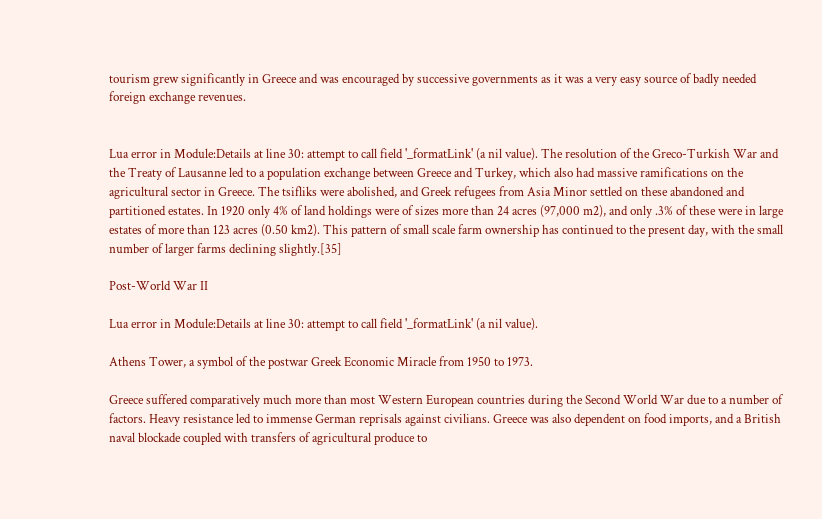tourism grew significantly in Greece and was encouraged by successive governments as it was a very easy source of badly needed foreign exchange revenues.


Lua error in Module:Details at line 30: attempt to call field '_formatLink' (a nil value). The resolution of the Greco-Turkish War and the Treaty of Lausanne led to a population exchange between Greece and Turkey, which also had massive ramifications on the agricultural sector in Greece. The tsifliks were abolished, and Greek refugees from Asia Minor settled on these abandoned and partitioned estates. In 1920 only 4% of land holdings were of sizes more than 24 acres (97,000 m2), and only .3% of these were in large estates of more than 123 acres (0.50 km2). This pattern of small scale farm ownership has continued to the present day, with the small number of larger farms declining slightly.[35]

Post-World War II

Lua error in Module:Details at line 30: attempt to call field '_formatLink' (a nil value).

Athens Tower, a symbol of the postwar Greek Economic Miracle from 1950 to 1973.

Greece suffered comparatively much more than most Western European countries during the Second World War due to a number of factors. Heavy resistance led to immense German reprisals against civilians. Greece was also dependent on food imports, and a British naval blockade coupled with transfers of agricultural produce to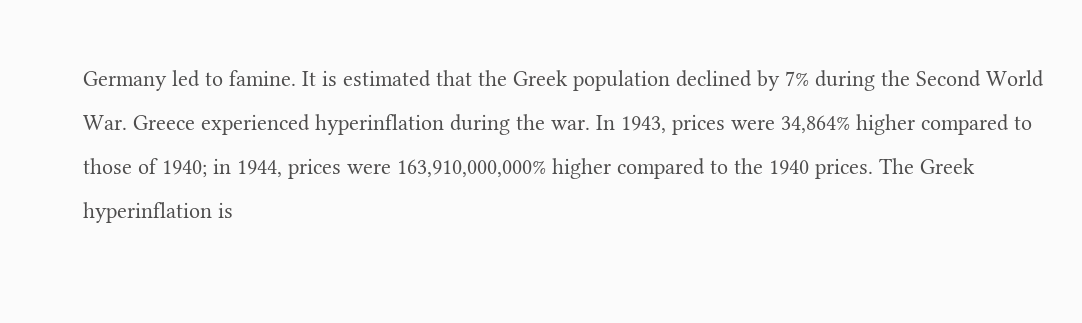Germany led to famine. It is estimated that the Greek population declined by 7% during the Second World War. Greece experienced hyperinflation during the war. In 1943, prices were 34,864% higher compared to those of 1940; in 1944, prices were 163,910,000,000% higher compared to the 1940 prices. The Greek hyperinflation is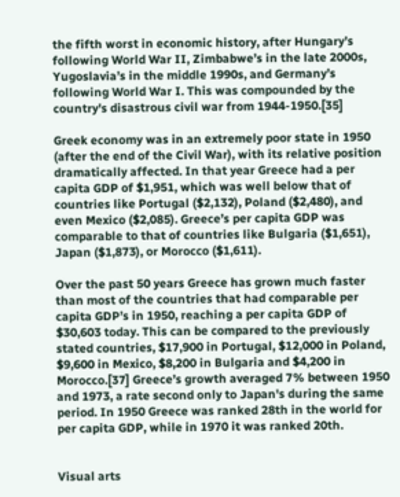the fifth worst in economic history, after Hungary’s following World War II, Zimbabwe’s in the late 2000s, Yugoslavia’s in the middle 1990s, and Germany’s following World War I. This was compounded by the country's disastrous civil war from 1944-1950.[35]

Greek economy was in an extremely poor state in 1950 (after the end of the Civil War), with its relative position dramatically affected. In that year Greece had a per capita GDP of $1,951, which was well below that of countries like Portugal ($2,132), Poland ($2,480), and even Mexico ($2,085). Greece’s per capita GDP was comparable to that of countries like Bulgaria ($1,651), Japan ($1,873), or Morocco ($1,611).

Over the past 50 years Greece has grown much faster than most of the countries that had comparable per capita GDP’s in 1950, reaching a per capita GDP of $30,603 today. This can be compared to the previously stated countries, $17,900 in Portugal, $12,000 in Poland, $9,600 in Mexico, $8,200 in Bulgaria and $4,200 in Morocco.[37] Greece’s growth averaged 7% between 1950 and 1973, a rate second only to Japan's during the same period. In 1950 Greece was ranked 28th in the world for per capita GDP, while in 1970 it was ranked 20th.


Visual arts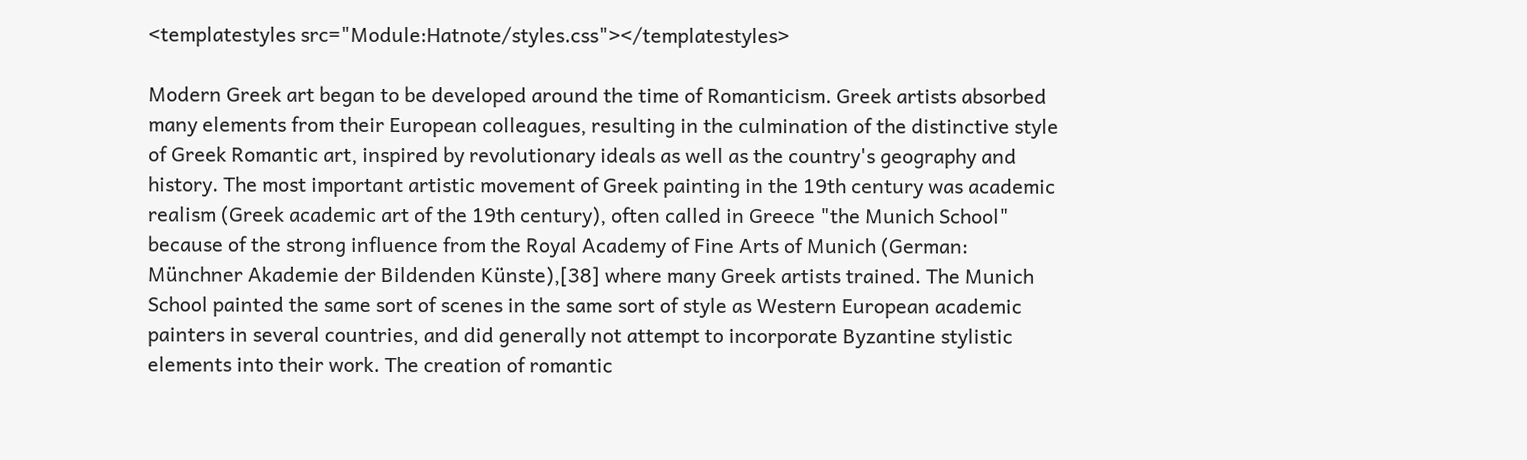<templatestyles src="Module:Hatnote/styles.css"></templatestyles>

Modern Greek art began to be developed around the time of Romanticism. Greek artists absorbed many elements from their European colleagues, resulting in the culmination of the distinctive style of Greek Romantic art, inspired by revolutionary ideals as well as the country's geography and history. The most important artistic movement of Greek painting in the 19th century was academic realism (Greek academic art of the 19th century), often called in Greece "the Munich School" because of the strong influence from the Royal Academy of Fine Arts of Munich (German: Münchner Akademie der Bildenden Künste),[38] where many Greek artists trained. The Munich School painted the same sort of scenes in the same sort of style as Western European academic painters in several countries, and did generally not attempt to incorporate Byzantine stylistic elements into their work. The creation of romantic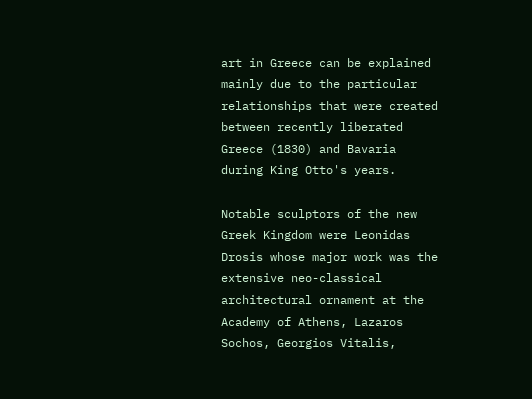art in Greece can be explained mainly due to the particular relationships that were created between recently liberated Greece (1830) and Bavaria during King Otto's years.

Notable sculptors of the new Greek Kingdom were Leonidas Drosis whose major work was the extensive neo-classical architectural ornament at the Academy of Athens, Lazaros Sochos, Georgios Vitalis,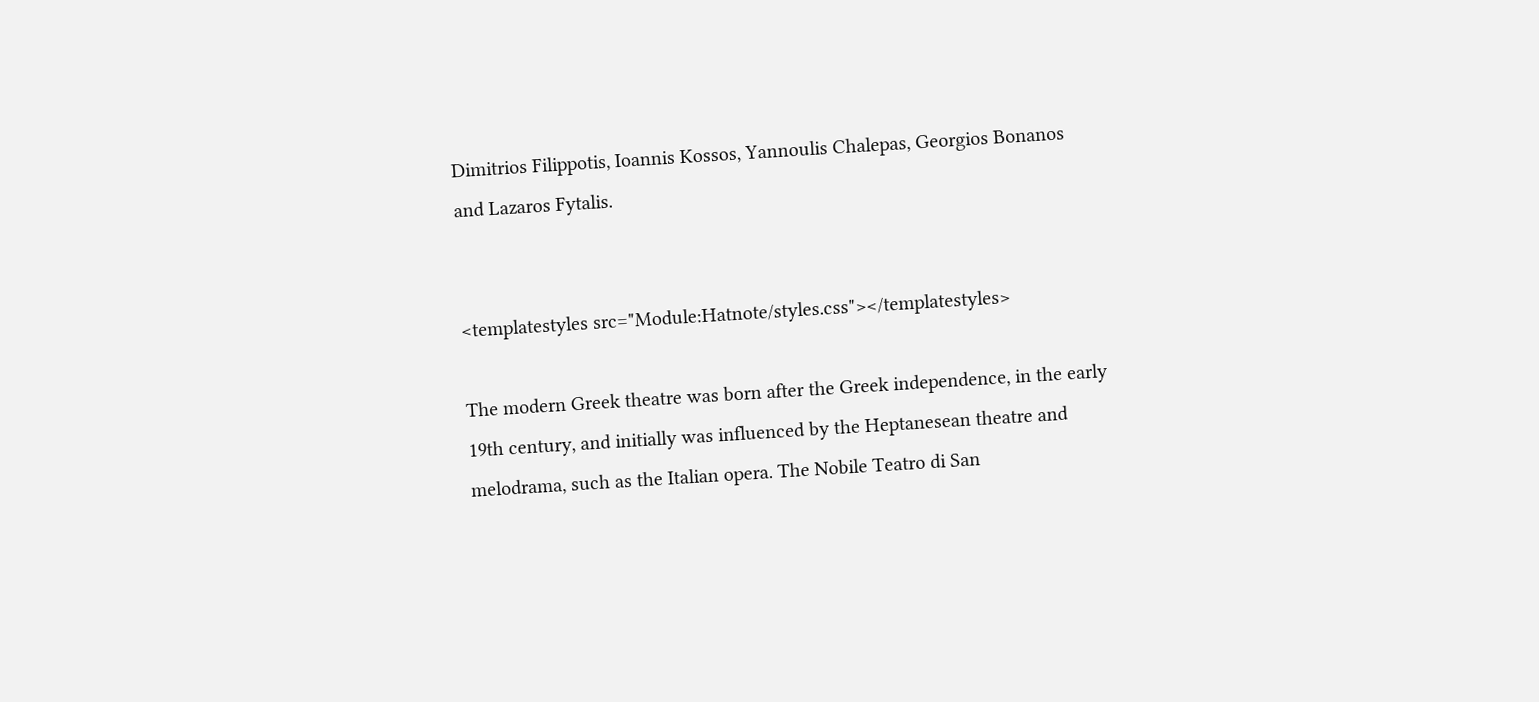Dimitrios Filippotis, Ioannis Kossos, Yannoulis Chalepas, Georgios Bonanos and Lazaros Fytalis.


<templatestyles src="Module:Hatnote/styles.css"></templatestyles>

The modern Greek theatre was born after the Greek independence, in the early 19th century, and initially was influenced by the Heptanesean theatre and melodrama, such as the Italian opera. The Nobile Teatro di San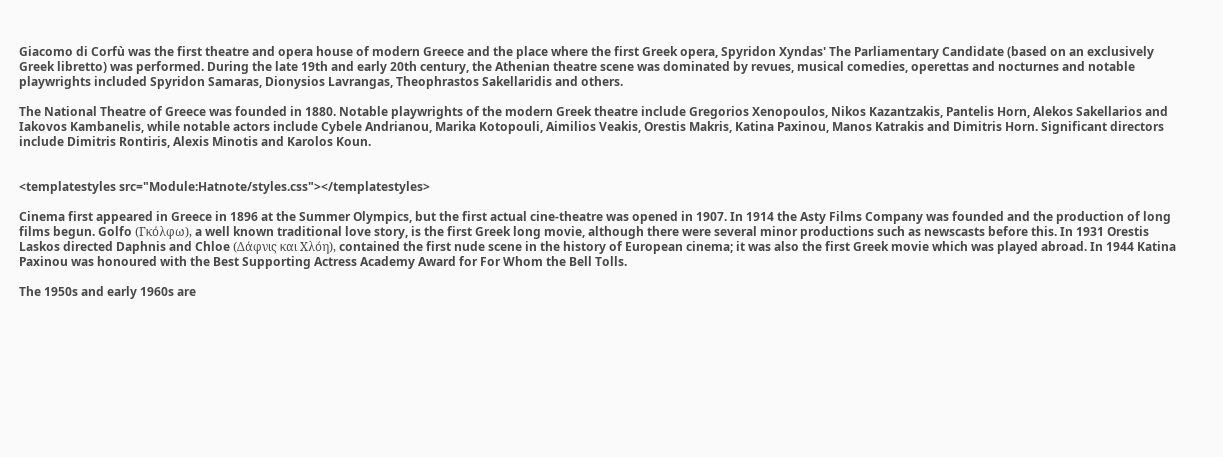Giacomo di Corfù was the first theatre and opera house of modern Greece and the place where the first Greek opera, Spyridon Xyndas' The Parliamentary Candidate (based on an exclusively Greek libretto) was performed. During the late 19th and early 20th century, the Athenian theatre scene was dominated by revues, musical comedies, operettas and nocturnes and notable playwrights included Spyridon Samaras, Dionysios Lavrangas, Theophrastos Sakellaridis and others.

The National Theatre of Greece was founded in 1880. Notable playwrights of the modern Greek theatre include Gregorios Xenopoulos, Nikos Kazantzakis, Pantelis Horn, Alekos Sakellarios and Iakovos Kambanelis, while notable actors include Cybele Andrianou, Marika Kotopouli, Aimilios Veakis, Orestis Makris, Katina Paxinou, Manos Katrakis and Dimitris Horn. Significant directors include Dimitris Rontiris, Alexis Minotis and Karolos Koun.


<templatestyles src="Module:Hatnote/styles.css"></templatestyles>

Cinema first appeared in Greece in 1896 at the Summer Olympics, but the first actual cine-theatre was opened in 1907. In 1914 the Asty Films Company was founded and the production of long films begun. Golfo (Γκόλφω), a well known traditional love story, is the first Greek long movie, although there were several minor productions such as newscasts before this. In 1931 Orestis Laskos directed Daphnis and Chloe (Δάφνις και Χλόη), contained the first nude scene in the history of European cinema; it was also the first Greek movie which was played abroad. In 1944 Katina Paxinou was honoured with the Best Supporting Actress Academy Award for For Whom the Bell Tolls.

The 1950s and early 1960s are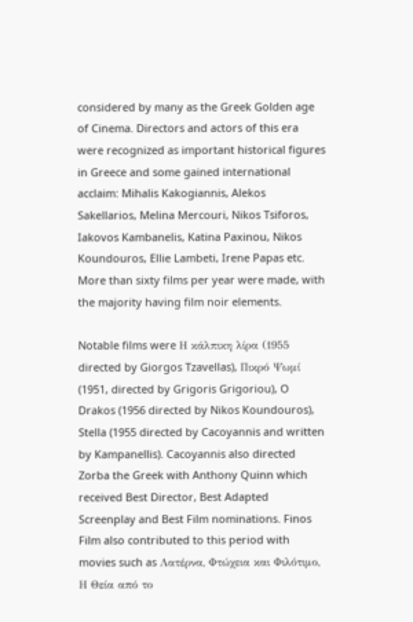considered by many as the Greek Golden age of Cinema. Directors and actors of this era were recognized as important historical figures in Greece and some gained international acclaim: Mihalis Kakogiannis, Alekos Sakellarios, Melina Mercouri, Nikos Tsiforos, Iakovos Kambanelis, Katina Paxinou, Nikos Koundouros, Ellie Lambeti, Irene Papas etc. More than sixty films per year were made, with the majority having film noir elements.

Notable films were Η κάλπικη λίρα (1955 directed by Giorgos Tzavellas), Πικρό Ψωμί (1951, directed by Grigoris Grigoriou), O Drakos (1956 directed by Nikos Koundouros), Stella (1955 directed by Cacoyannis and written by Kampanellis). Cacoyannis also directed Zorba the Greek with Anthony Quinn which received Best Director, Best Adapted Screenplay and Best Film nominations. Finos Film also contributed to this period with movies such as Λατέρνα, Φτώχεια και Φιλότιμο, Η Θεία από το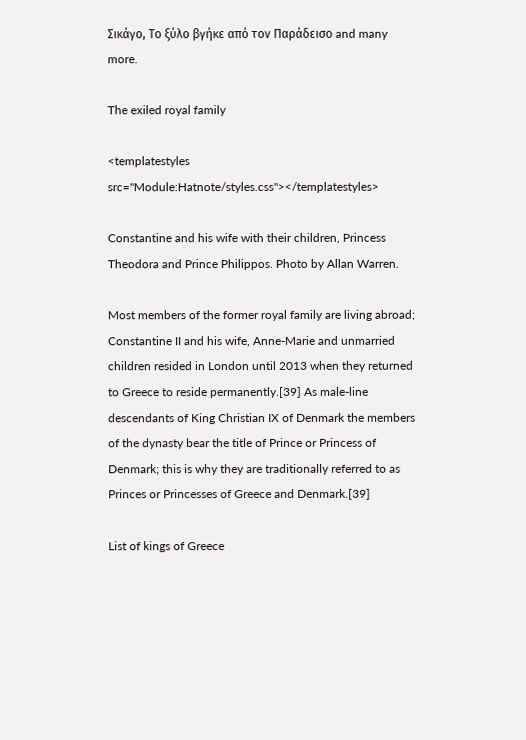Σικάγο, Το ξύλο βγήκε από τον Παράδεισο and many more.

The exiled royal family

<templatestyles src="Module:Hatnote/styles.css"></templatestyles>

Constantine and his wife with their children, Princess Theodora and Prince Philippos. Photo by Allan Warren.

Most members of the former royal family are living abroad; Constantine II and his wife, Anne-Marie and unmarried children resided in London until 2013 when they returned to Greece to reside permanently.[39] As male-line descendants of King Christian IX of Denmark the members of the dynasty bear the title of Prince or Princess of Denmark; this is why they are traditionally referred to as Princes or Princesses of Greece and Denmark.[39]

List of kings of Greece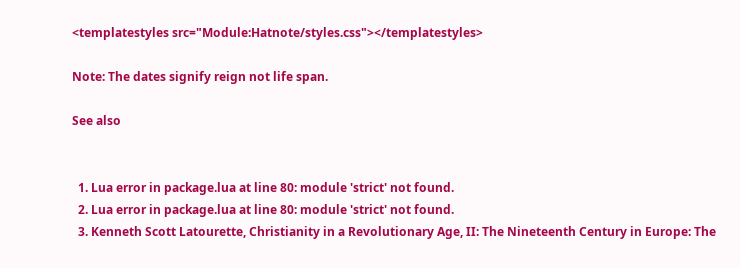<templatestyles src="Module:Hatnote/styles.css"></templatestyles>

Note: The dates signify reign not life span.

See also


  1. Lua error in package.lua at line 80: module 'strict' not found.
  2. Lua error in package.lua at line 80: module 'strict' not found.
  3. Kenneth Scott Latourette, Christianity in a Revolutionary Age, II: The Nineteenth Century in Europe: The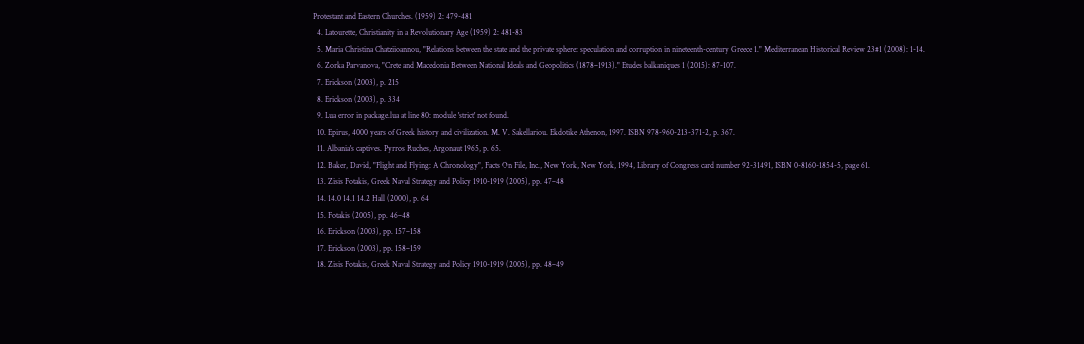Protestant and Eastern Churches. (1959) 2: 479-481
  4. Latourette, Christianity in a Revolutionary Age (1959) 2: 481-83
  5. Maria Christina Chatziioannou, "Relations between the state and the private sphere: speculation and corruption in nineteenth-century Greece 1." Mediterranean Historical Review 23#1 (2008): 1-14.
  6. Zorka Parvanova, "Crete and Macedonia Between National Ideals and Geopolitics (1878–1913)." Etudes balkaniques 1 (2015): 87-107.
  7. Erickson (2003), p. 215
  8. Erickson (2003), p. 334
  9. Lua error in package.lua at line 80: module 'strict' not found.
  10. Epirus, 4000 years of Greek history and civilization. M. V. Sakellariou. Ekdotike Athenon, 1997. ISBN 978-960-213-371-2, p. 367.
  11. Albania's captives. Pyrros Ruches, Argonaut 1965, p. 65.
  12. Baker, David, "Flight and Flying: A Chronology", Facts On File, Inc., New York, New York, 1994, Library of Congress card number 92-31491, ISBN 0-8160-1854-5, page 61.
  13. Zisis Fotakis, Greek Naval Strategy and Policy 1910-1919 (2005), pp. 47–48
  14. 14.0 14.1 14.2 Hall (2000), p. 64
  15. Fotakis (2005), pp. 46–48
  16. Erickson (2003), pp. 157–158
  17. Erickson (2003), pp. 158–159
  18. Zisis Fotakis, Greek Naval Strategy and Policy 1910-1919 (2005), pp. 48–49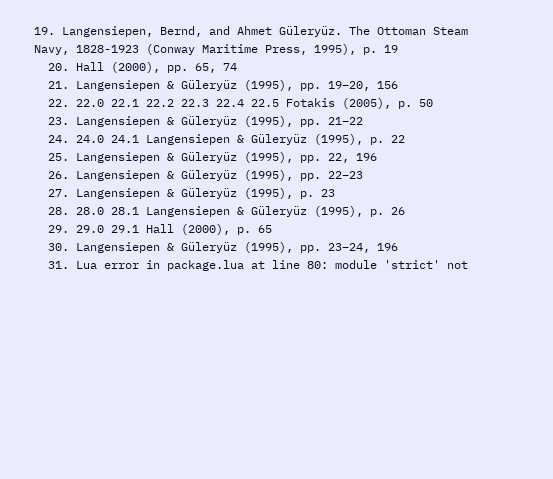19. Langensiepen, Bernd, and Ahmet Güleryüz. The Ottoman Steam Navy, 1828-1923 (Conway Maritime Press, 1995), p. 19
  20. Hall (2000), pp. 65, 74
  21. Langensiepen & Güleryüz (1995), pp. 19–20, 156
  22. 22.0 22.1 22.2 22.3 22.4 22.5 Fotakis (2005), p. 50
  23. Langensiepen & Güleryüz (1995), pp. 21–22
  24. 24.0 24.1 Langensiepen & Güleryüz (1995), p. 22
  25. Langensiepen & Güleryüz (1995), pp. 22, 196
  26. Langensiepen & Güleryüz (1995), pp. 22–23
  27. Langensiepen & Güleryüz (1995), p. 23
  28. 28.0 28.1 Langensiepen & Güleryüz (1995), p. 26
  29. 29.0 29.1 Hall (2000), p. 65
  30. Langensiepen & Güleryüz (1995), pp. 23–24, 196
  31. Lua error in package.lua at line 80: module 'strict' not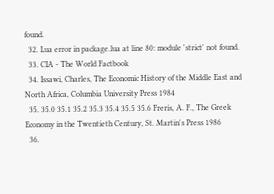found.
  32. Lua error in package.lua at line 80: module 'strict' not found.
  33. CIA - The World Factbook
  34. Issawi, Charles, The Economic History of the Middle East and North Africa, Columbia University Press 1984
  35. 35.0 35.1 35.2 35.3 35.4 35.5 35.6 Freris, A. F., The Greek Economy in the Twentieth Century, St. Martin's Press 1986
  36.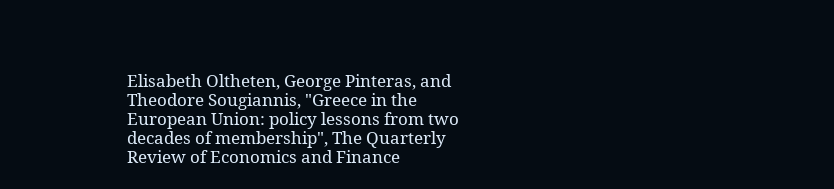Elisabeth Oltheten, George Pinteras, and Theodore Sougiannis, "Greece in the European Union: policy lessons from two decades of membership", The Quarterly Review of Economics and Finance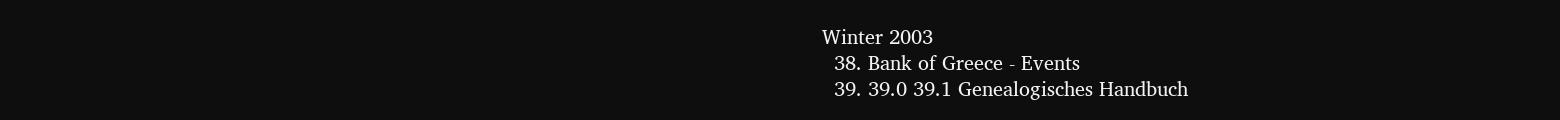Winter 2003
  38. Bank of Greece - Events
  39. 39.0 39.1 Genealogisches Handbuch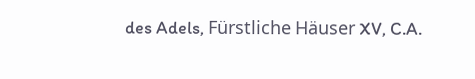des Adels, Fürstliche Häuser XV, C.A.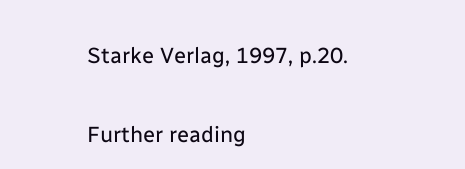Starke Verlag, 1997, p.20.

Further reading